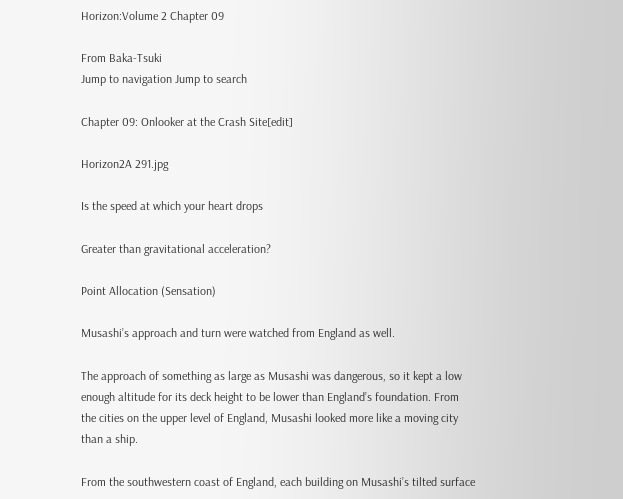Horizon:Volume 2 Chapter 09

From Baka-Tsuki
Jump to navigation Jump to search

Chapter 09: Onlooker at the Crash Site[edit]

Horizon2A 291.jpg

Is the speed at which your heart drops

Greater than gravitational acceleration?

Point Allocation (Sensation)

Musashi’s approach and turn were watched from England as well.

The approach of something as large as Musashi was dangerous, so it kept a low enough altitude for its deck height to be lower than England’s foundation. From the cities on the upper level of England, Musashi looked more like a moving city than a ship.

From the southwestern coast of England, each building on Musashi’s tilted surface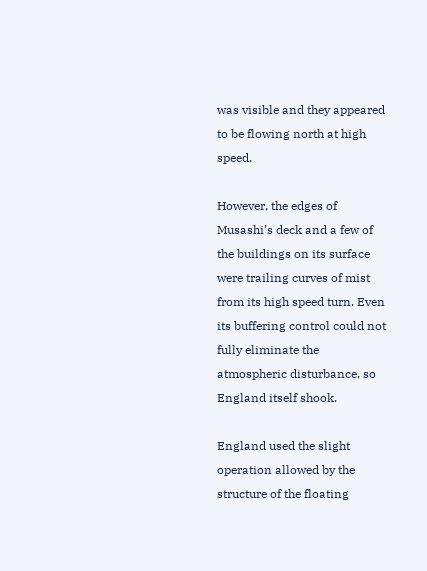was visible and they appeared to be flowing north at high speed.

However, the edges of Musashi’s deck and a few of the buildings on its surface were trailing curves of mist from its high speed turn. Even its buffering control could not fully eliminate the atmospheric disturbance, so England itself shook.

England used the slight operation allowed by the structure of the floating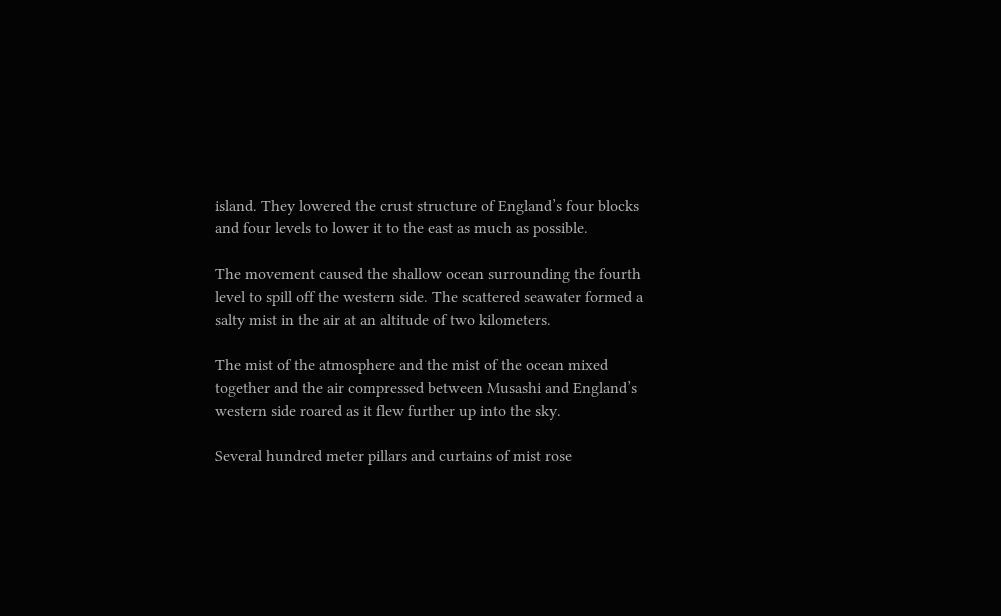island. They lowered the crust structure of England’s four blocks and four levels to lower it to the east as much as possible.

The movement caused the shallow ocean surrounding the fourth level to spill off the western side. The scattered seawater formed a salty mist in the air at an altitude of two kilometers.

The mist of the atmosphere and the mist of the ocean mixed together and the air compressed between Musashi and England’s western side roared as it flew further up into the sky.

Several hundred meter pillars and curtains of mist rose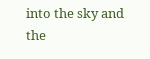into the sky and the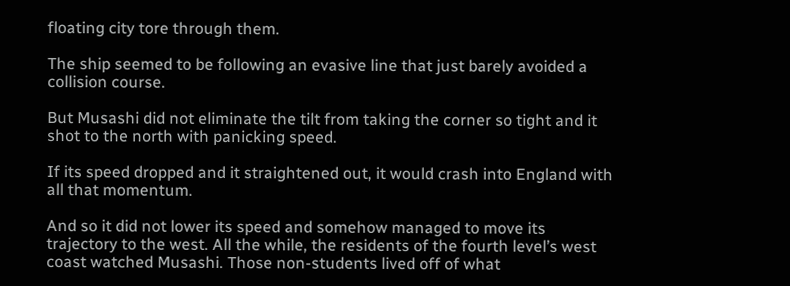floating city tore through them.

The ship seemed to be following an evasive line that just barely avoided a collision course.

But Musashi did not eliminate the tilt from taking the corner so tight and it shot to the north with panicking speed.

If its speed dropped and it straightened out, it would crash into England with all that momentum.

And so it did not lower its speed and somehow managed to move its trajectory to the west. All the while, the residents of the fourth level’s west coast watched Musashi. Those non-students lived off of what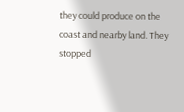they could produce on the coast and nearby land. They stopped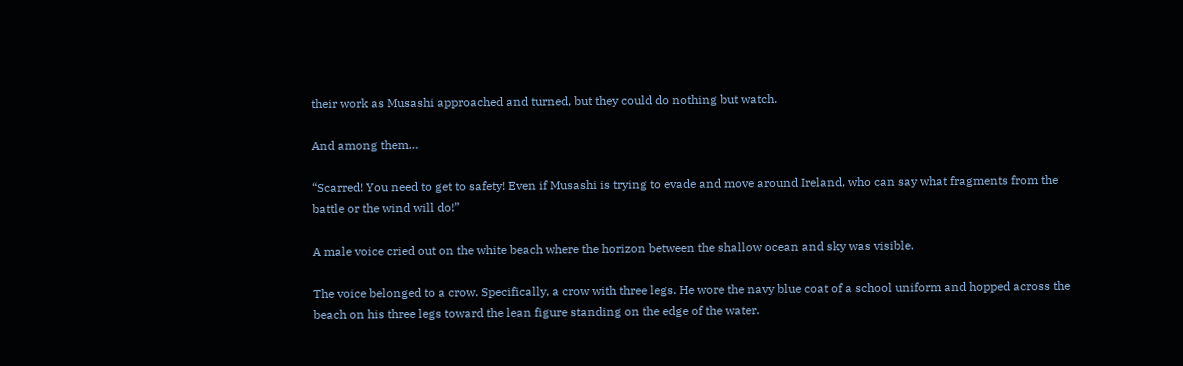their work as Musashi approached and turned, but they could do nothing but watch.

And among them…

“Scarred! You need to get to safety! Even if Musashi is trying to evade and move around Ireland, who can say what fragments from the battle or the wind will do!”

A male voice cried out on the white beach where the horizon between the shallow ocean and sky was visible.

The voice belonged to a crow. Specifically, a crow with three legs. He wore the navy blue coat of a school uniform and hopped across the beach on his three legs toward the lean figure standing on the edge of the water.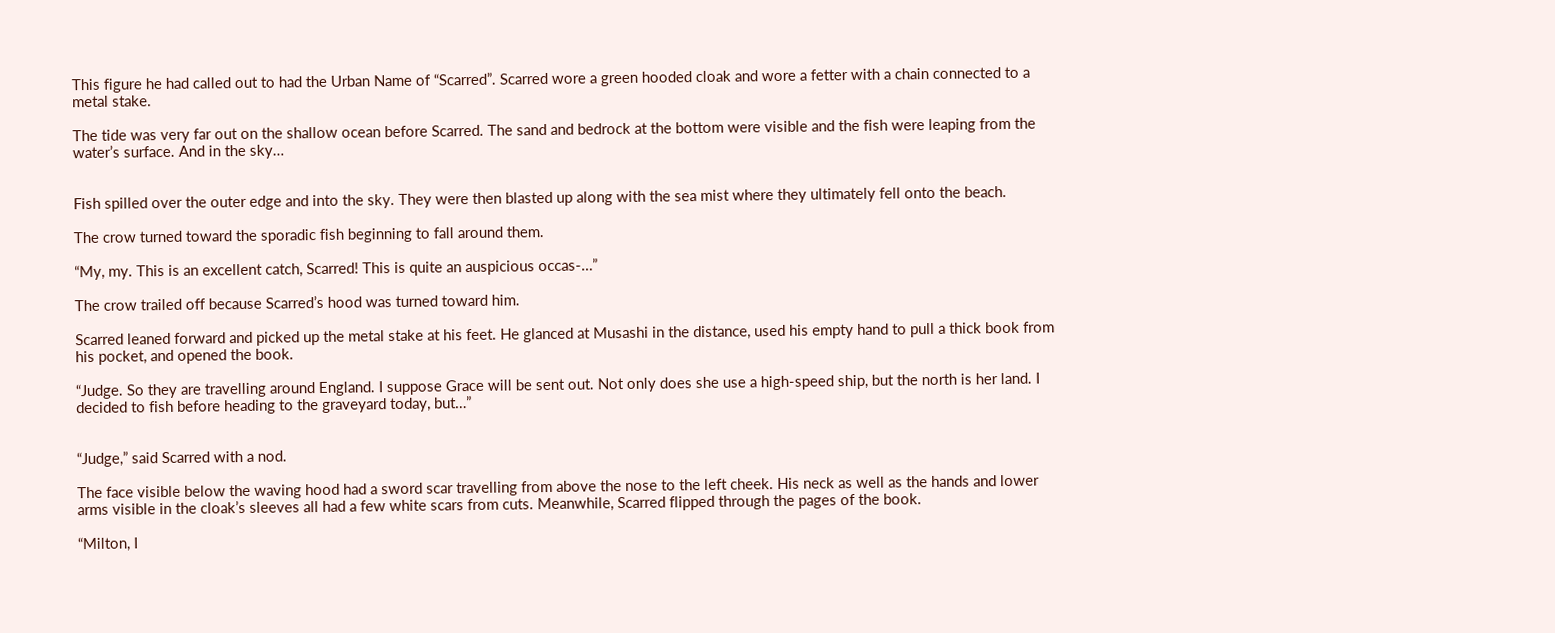This figure he had called out to had the Urban Name of “Scarred”. Scarred wore a green hooded cloak and wore a fetter with a chain connected to a metal stake.

The tide was very far out on the shallow ocean before Scarred. The sand and bedrock at the bottom were visible and the fish were leaping from the water’s surface. And in the sky…


Fish spilled over the outer edge and into the sky. They were then blasted up along with the sea mist where they ultimately fell onto the beach.

The crow turned toward the sporadic fish beginning to fall around them.

“My, my. This is an excellent catch, Scarred! This is quite an auspicious occas-…”

The crow trailed off because Scarred’s hood was turned toward him.

Scarred leaned forward and picked up the metal stake at his feet. He glanced at Musashi in the distance, used his empty hand to pull a thick book from his pocket, and opened the book.

“Judge. So they are travelling around England. I suppose Grace will be sent out. Not only does she use a high-speed ship, but the north is her land. I decided to fish before heading to the graveyard today, but…”


“Judge,” said Scarred with a nod.

The face visible below the waving hood had a sword scar travelling from above the nose to the left cheek. His neck as well as the hands and lower arms visible in the cloak’s sleeves all had a few white scars from cuts. Meanwhile, Scarred flipped through the pages of the book.

“Milton, I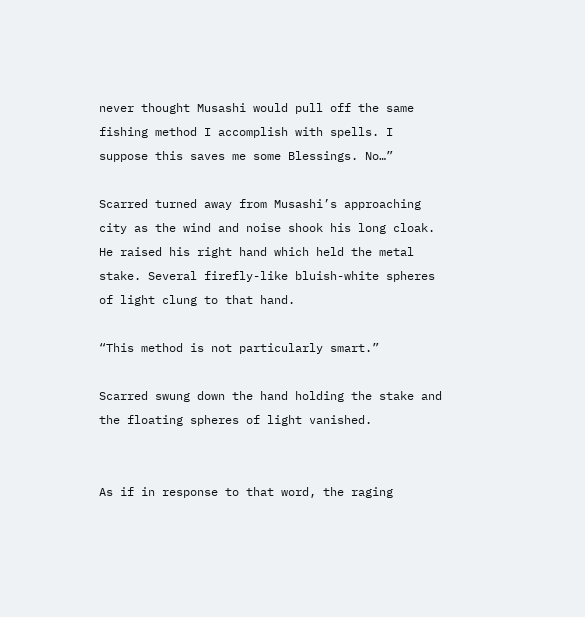never thought Musashi would pull off the same fishing method I accomplish with spells. I suppose this saves me some Blessings. No…”

Scarred turned away from Musashi’s approaching city as the wind and noise shook his long cloak. He raised his right hand which held the metal stake. Several firefly-like bluish-white spheres of light clung to that hand.

“This method is not particularly smart.”

Scarred swung down the hand holding the stake and the floating spheres of light vanished.


As if in response to that word, the raging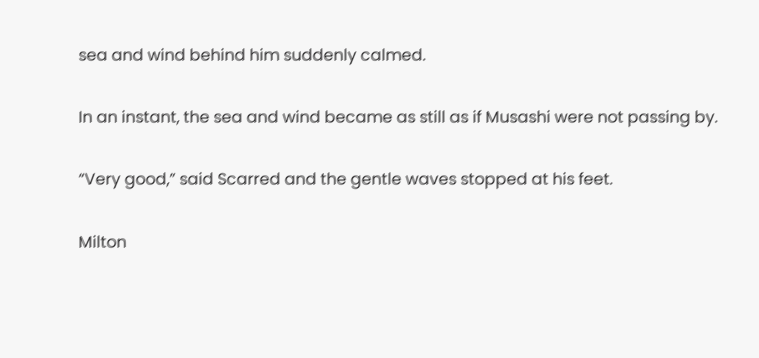sea and wind behind him suddenly calmed.

In an instant, the sea and wind became as still as if Musashi were not passing by.

“Very good,” said Scarred and the gentle waves stopped at his feet.

Milton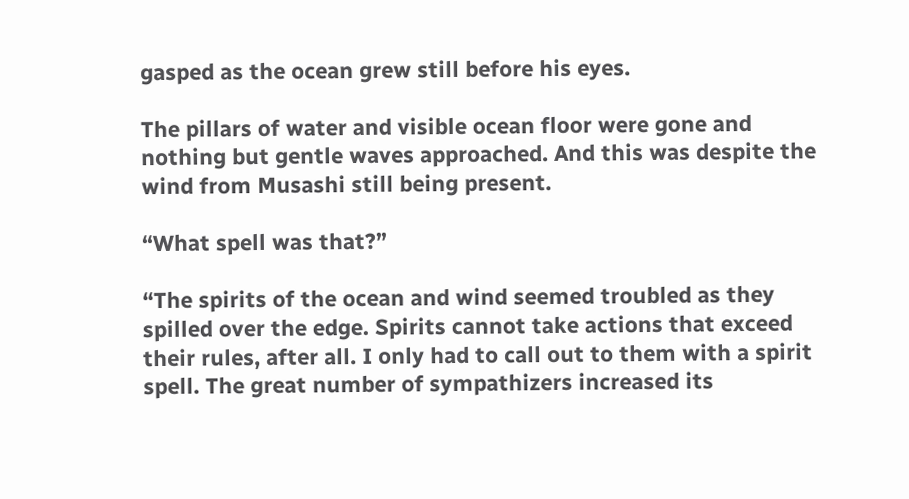gasped as the ocean grew still before his eyes.

The pillars of water and visible ocean floor were gone and nothing but gentle waves approached. And this was despite the wind from Musashi still being present.

“What spell was that?”

“The spirits of the ocean and wind seemed troubled as they spilled over the edge. Spirits cannot take actions that exceed their rules, after all. I only had to call out to them with a spirit spell. The great number of sympathizers increased its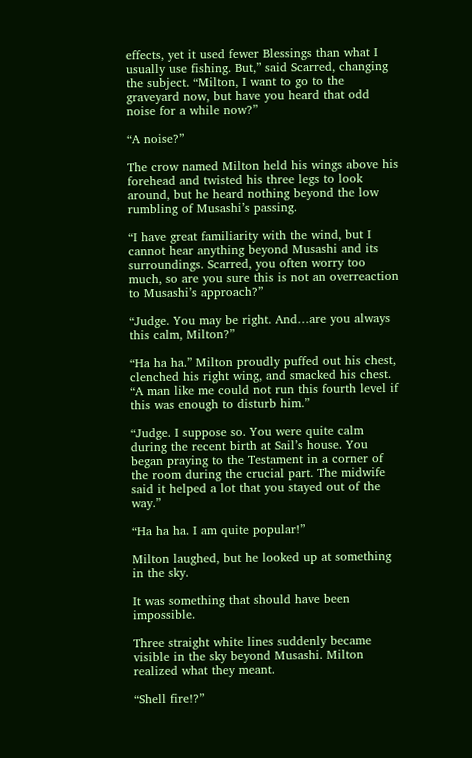effects, yet it used fewer Blessings than what I usually use fishing. But,” said Scarred, changing the subject. “Milton, I want to go to the graveyard now, but have you heard that odd noise for a while now?”

“A noise?”

The crow named Milton held his wings above his forehead and twisted his three legs to look around, but he heard nothing beyond the low rumbling of Musashi’s passing.

“I have great familiarity with the wind, but I cannot hear anything beyond Musashi and its surroundings. Scarred, you often worry too much, so are you sure this is not an overreaction to Musashi’s approach?”

“Judge. You may be right. And…are you always this calm, Milton?”

“Ha ha ha.” Milton proudly puffed out his chest, clenched his right wing, and smacked his chest. “A man like me could not run this fourth level if this was enough to disturb him.”

“Judge. I suppose so. You were quite calm during the recent birth at Sail’s house. You began praying to the Testament in a corner of the room during the crucial part. The midwife said it helped a lot that you stayed out of the way.”

“Ha ha ha. I am quite popular!”

Milton laughed, but he looked up at something in the sky.

It was something that should have been impossible.

Three straight white lines suddenly became visible in the sky beyond Musashi. Milton realized what they meant.

“Shell fire!?”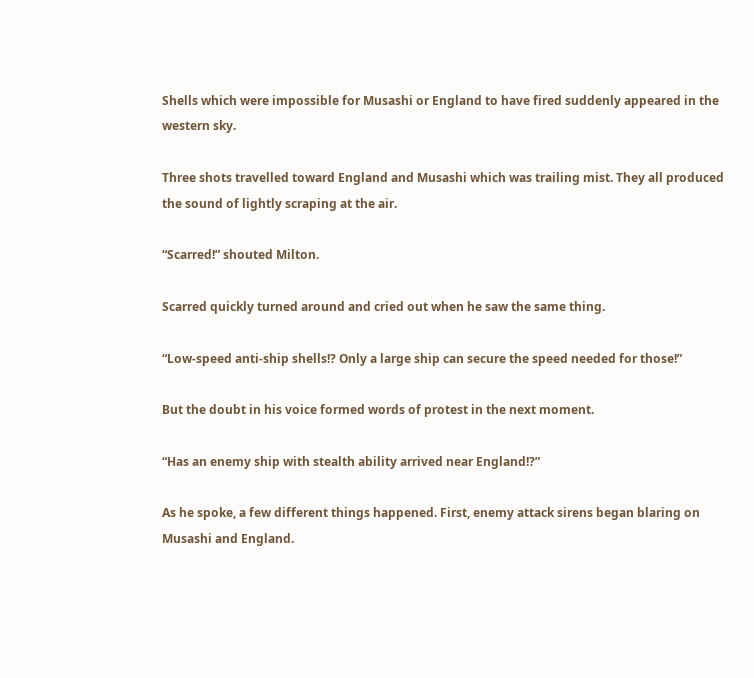Shells which were impossible for Musashi or England to have fired suddenly appeared in the western sky.

Three shots travelled toward England and Musashi which was trailing mist. They all produced the sound of lightly scraping at the air.

“Scarred!” shouted Milton.

Scarred quickly turned around and cried out when he saw the same thing.

“Low-speed anti-ship shells!? Only a large ship can secure the speed needed for those!”

But the doubt in his voice formed words of protest in the next moment.

“Has an enemy ship with stealth ability arrived near England!?”

As he spoke, a few different things happened. First, enemy attack sirens began blaring on Musashi and England.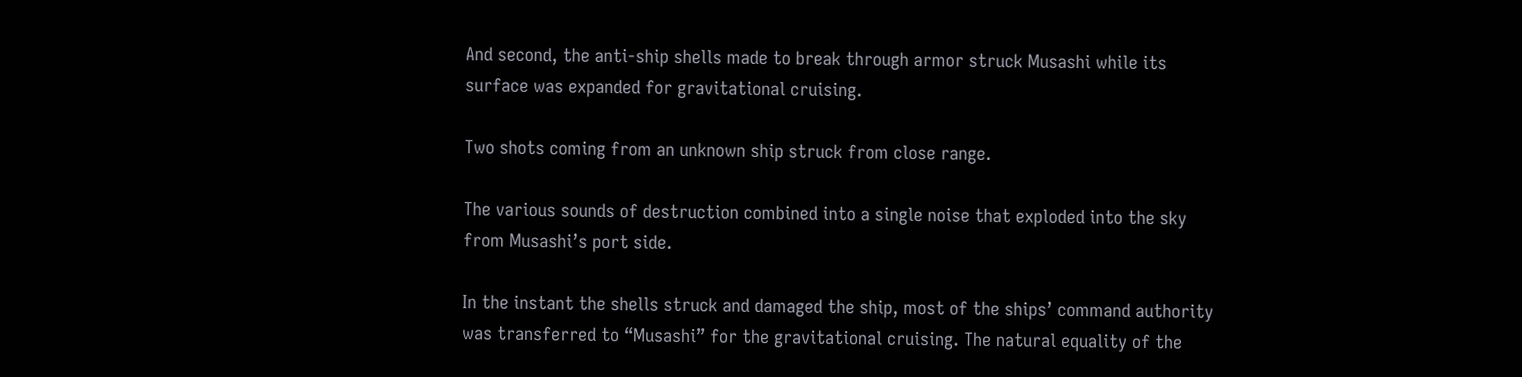And second, the anti-ship shells made to break through armor struck Musashi while its surface was expanded for gravitational cruising.

Two shots coming from an unknown ship struck from close range.

The various sounds of destruction combined into a single noise that exploded into the sky from Musashi’s port side.

In the instant the shells struck and damaged the ship, most of the ships’ command authority was transferred to “Musashi” for the gravitational cruising. The natural equality of the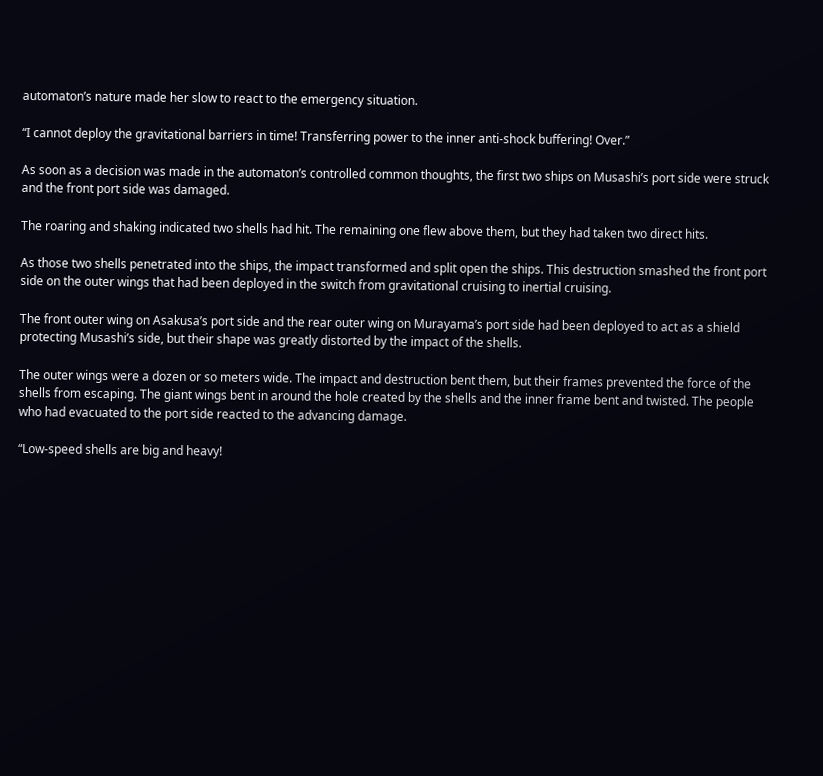automaton’s nature made her slow to react to the emergency situation.

“I cannot deploy the gravitational barriers in time! Transferring power to the inner anti-shock buffering! Over.”

As soon as a decision was made in the automaton’s controlled common thoughts, the first two ships on Musashi’s port side were struck and the front port side was damaged.

The roaring and shaking indicated two shells had hit. The remaining one flew above them, but they had taken two direct hits.

As those two shells penetrated into the ships, the impact transformed and split open the ships. This destruction smashed the front port side on the outer wings that had been deployed in the switch from gravitational cruising to inertial cruising.

The front outer wing on Asakusa’s port side and the rear outer wing on Murayama’s port side had been deployed to act as a shield protecting Musashi’s side, but their shape was greatly distorted by the impact of the shells.

The outer wings were a dozen or so meters wide. The impact and destruction bent them, but their frames prevented the force of the shells from escaping. The giant wings bent in around the hole created by the shells and the inner frame bent and twisted. The people who had evacuated to the port side reacted to the advancing damage.

“Low-speed shells are big and heavy!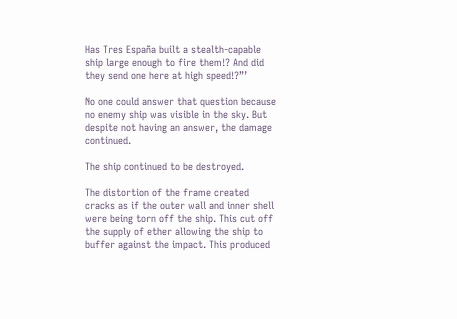Has Tres España built a stealth-capable ship large enough to fire them!? And did they send one here at high speed!?”’

No one could answer that question because no enemy ship was visible in the sky. But despite not having an answer, the damage continued.

The ship continued to be destroyed.

The distortion of the frame created cracks as if the outer wall and inner shell were being torn off the ship. This cut off the supply of ether allowing the ship to buffer against the impact. This produced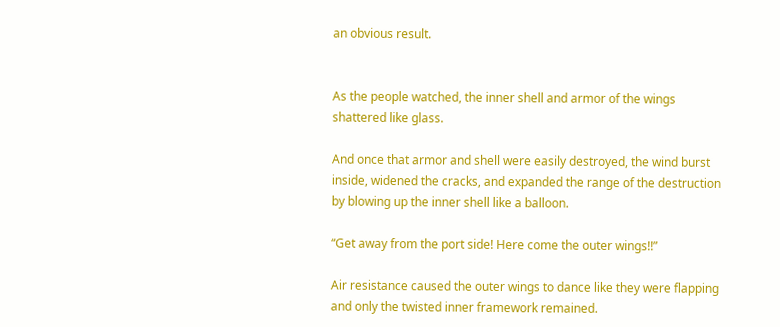an obvious result.


As the people watched, the inner shell and armor of the wings shattered like glass.

And once that armor and shell were easily destroyed, the wind burst inside, widened the cracks, and expanded the range of the destruction by blowing up the inner shell like a balloon.

“Get away from the port side! Here come the outer wings!!”

Air resistance caused the outer wings to dance like they were flapping and only the twisted inner framework remained.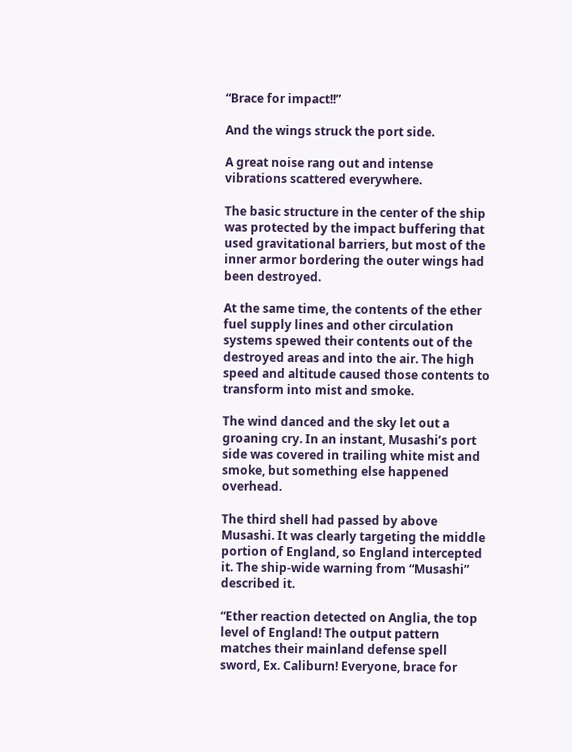“Brace for impact!!”

And the wings struck the port side.

A great noise rang out and intense vibrations scattered everywhere.

The basic structure in the center of the ship was protected by the impact buffering that used gravitational barriers, but most of the inner armor bordering the outer wings had been destroyed.

At the same time, the contents of the ether fuel supply lines and other circulation systems spewed their contents out of the destroyed areas and into the air. The high speed and altitude caused those contents to transform into mist and smoke.

The wind danced and the sky let out a groaning cry. In an instant, Musashi’s port side was covered in trailing white mist and smoke, but something else happened overhead.

The third shell had passed by above Musashi. It was clearly targeting the middle portion of England, so England intercepted it. The ship-wide warning from “Musashi” described it.

“Ether reaction detected on Anglia, the top level of England! The output pattern matches their mainland defense spell sword, Ex. Caliburn! Everyone, brace for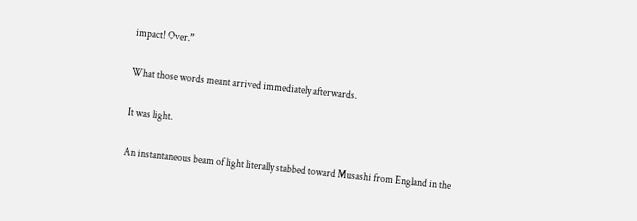impact! Over.”

What those words meant arrived immediately afterwards.

It was light.

An instantaneous beam of light literally stabbed toward Musashi from England in the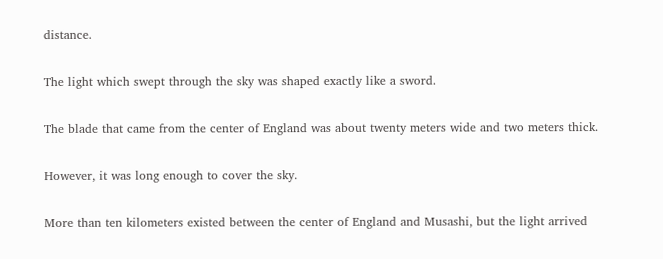distance.

The light which swept through the sky was shaped exactly like a sword.

The blade that came from the center of England was about twenty meters wide and two meters thick.

However, it was long enough to cover the sky.

More than ten kilometers existed between the center of England and Musashi, but the light arrived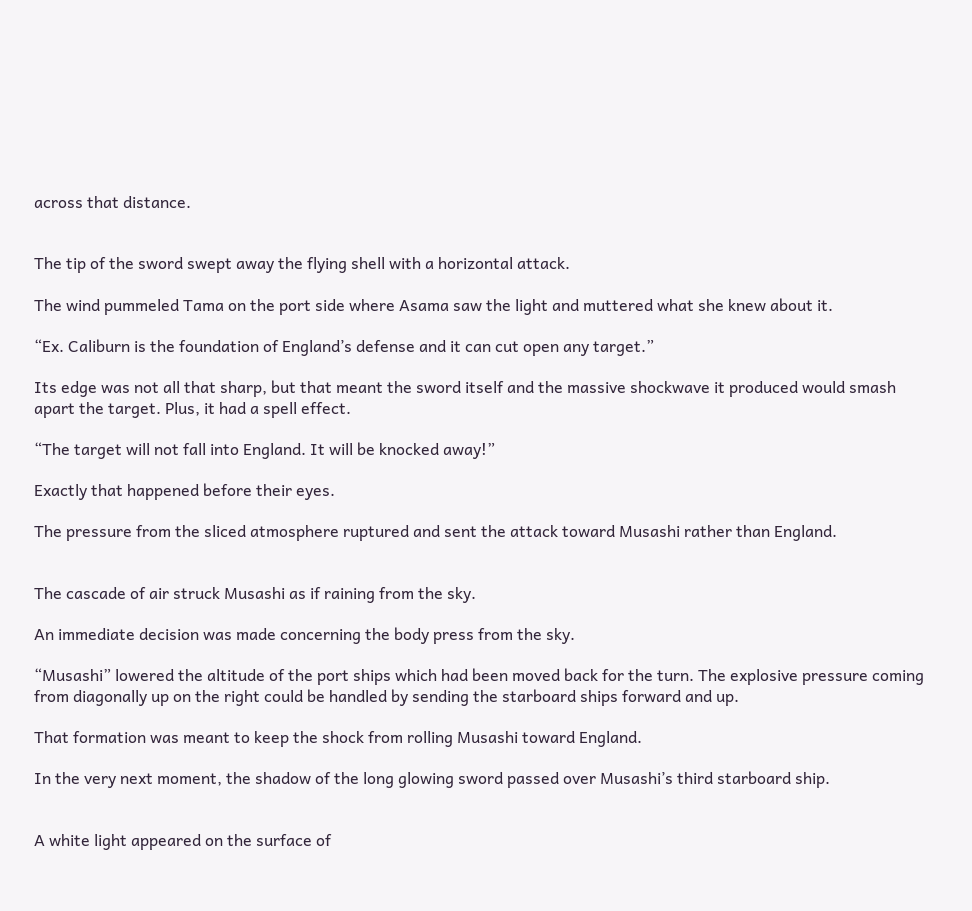across that distance.


The tip of the sword swept away the flying shell with a horizontal attack.

The wind pummeled Tama on the port side where Asama saw the light and muttered what she knew about it.

“Ex. Caliburn is the foundation of England’s defense and it can cut open any target.”

Its edge was not all that sharp, but that meant the sword itself and the massive shockwave it produced would smash apart the target. Plus, it had a spell effect.

“The target will not fall into England. It will be knocked away!”

Exactly that happened before their eyes.

The pressure from the sliced atmosphere ruptured and sent the attack toward Musashi rather than England.


The cascade of air struck Musashi as if raining from the sky.

An immediate decision was made concerning the body press from the sky.

“Musashi” lowered the altitude of the port ships which had been moved back for the turn. The explosive pressure coming from diagonally up on the right could be handled by sending the starboard ships forward and up.

That formation was meant to keep the shock from rolling Musashi toward England.

In the very next moment, the shadow of the long glowing sword passed over Musashi’s third starboard ship.


A white light appeared on the surface of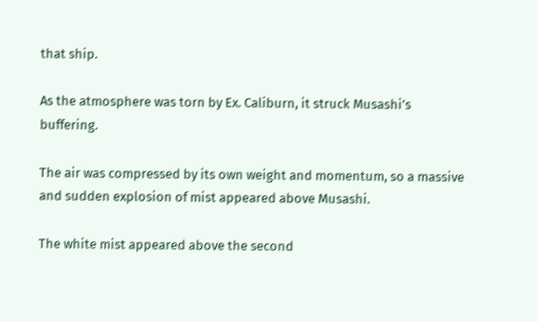that ship.

As the atmosphere was torn by Ex. Caliburn, it struck Musashi’s buffering.

The air was compressed by its own weight and momentum, so a massive and sudden explosion of mist appeared above Musashi.

The white mist appeared above the second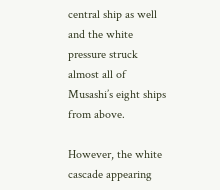central ship as well and the white pressure struck almost all of Musashi’s eight ships from above.

However, the white cascade appearing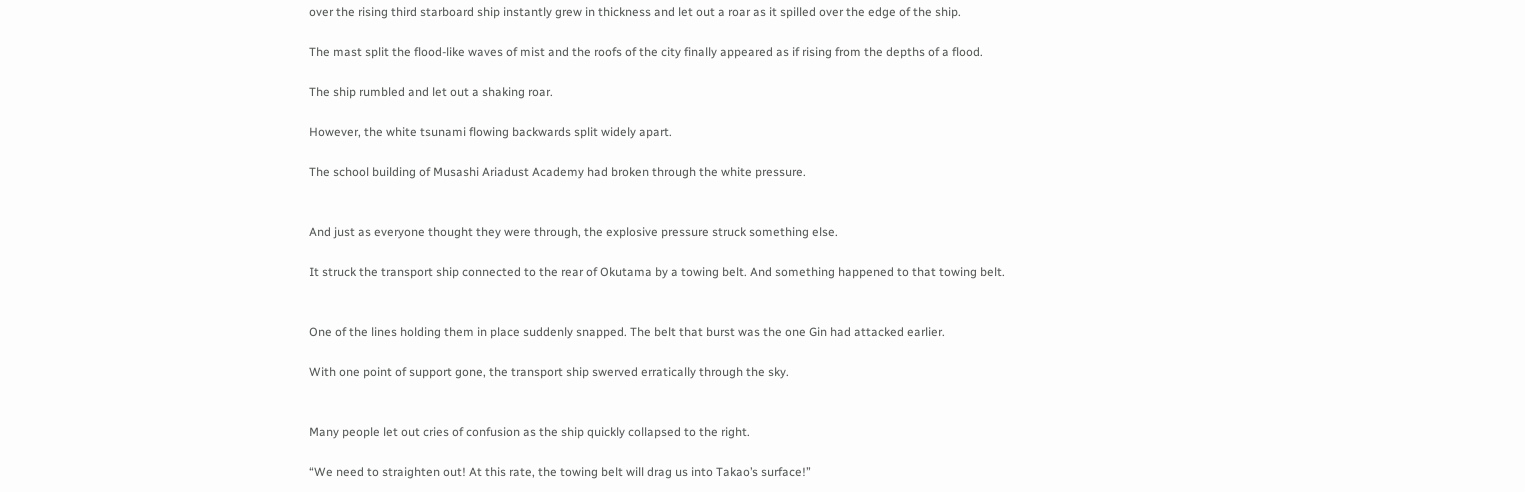over the rising third starboard ship instantly grew in thickness and let out a roar as it spilled over the edge of the ship.

The mast split the flood-like waves of mist and the roofs of the city finally appeared as if rising from the depths of a flood.

The ship rumbled and let out a shaking roar.

However, the white tsunami flowing backwards split widely apart.

The school building of Musashi Ariadust Academy had broken through the white pressure.


And just as everyone thought they were through, the explosive pressure struck something else.

It struck the transport ship connected to the rear of Okutama by a towing belt. And something happened to that towing belt.


One of the lines holding them in place suddenly snapped. The belt that burst was the one Gin had attacked earlier.

With one point of support gone, the transport ship swerved erratically through the sky.


Many people let out cries of confusion as the ship quickly collapsed to the right.

“We need to straighten out! At this rate, the towing belt will drag us into Takao’s surface!”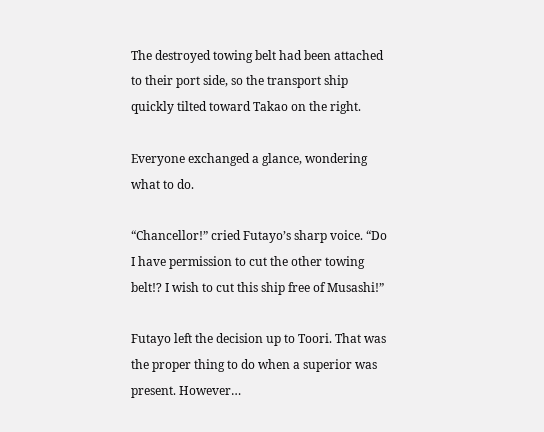The destroyed towing belt had been attached to their port side, so the transport ship quickly tilted toward Takao on the right.

Everyone exchanged a glance, wondering what to do.

“Chancellor!” cried Futayo’s sharp voice. “Do I have permission to cut the other towing belt!? I wish to cut this ship free of Musashi!”

Futayo left the decision up to Toori. That was the proper thing to do when a superior was present. However…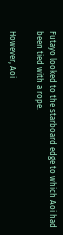Futayo looked to the starboard edge to which Aoi had been tied with a rope.

However, Aoi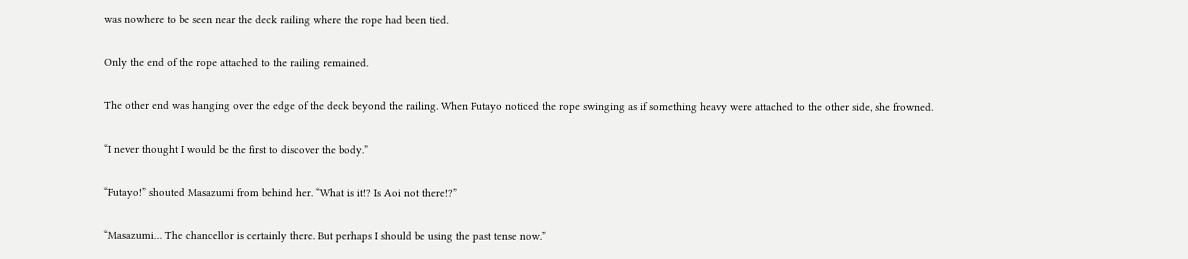was nowhere to be seen near the deck railing where the rope had been tied.

Only the end of the rope attached to the railing remained.

The other end was hanging over the edge of the deck beyond the railing. When Futayo noticed the rope swinging as if something heavy were attached to the other side, she frowned.

“I never thought I would be the first to discover the body.”

“Futayo!” shouted Masazumi from behind her. “What is it!? Is Aoi not there!?”

“Masazumi… The chancellor is certainly there. But perhaps I should be using the past tense now.”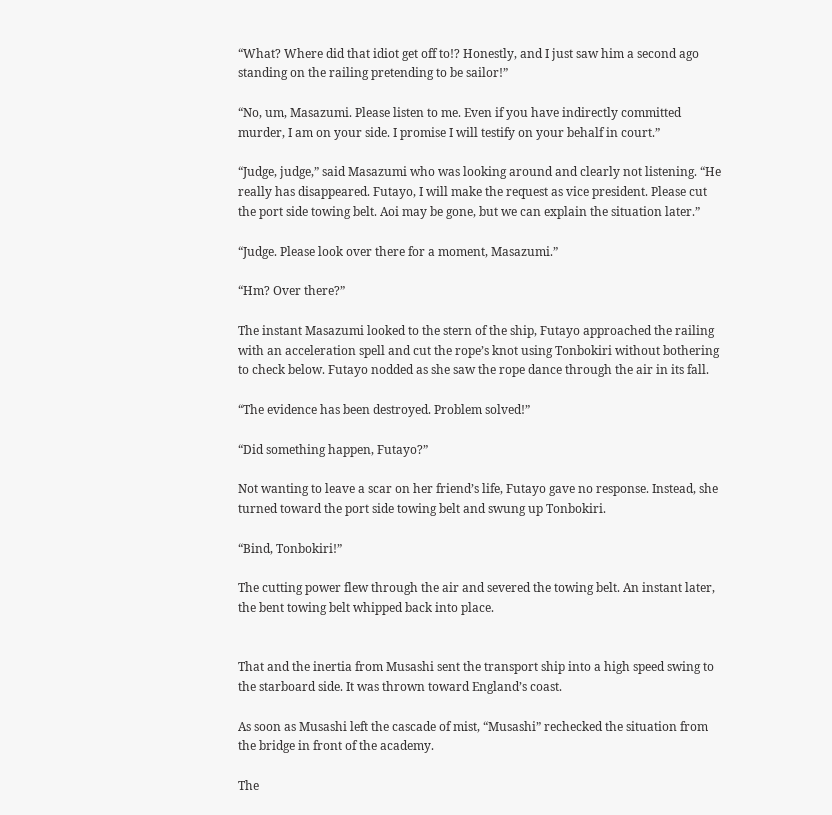“What? Where did that idiot get off to!? Honestly, and I just saw him a second ago standing on the railing pretending to be sailor!”

“No, um, Masazumi. Please listen to me. Even if you have indirectly committed murder, I am on your side. I promise I will testify on your behalf in court.”

“Judge, judge,” said Masazumi who was looking around and clearly not listening. “He really has disappeared. Futayo, I will make the request as vice president. Please cut the port side towing belt. Aoi may be gone, but we can explain the situation later.”

“Judge. Please look over there for a moment, Masazumi.”

“Hm? Over there?”

The instant Masazumi looked to the stern of the ship, Futayo approached the railing with an acceleration spell and cut the rope’s knot using Tonbokiri without bothering to check below. Futayo nodded as she saw the rope dance through the air in its fall.

“The evidence has been destroyed. Problem solved!”

“Did something happen, Futayo?”

Not wanting to leave a scar on her friend’s life, Futayo gave no response. Instead, she turned toward the port side towing belt and swung up Tonbokiri.

“Bind, Tonbokiri!”

The cutting power flew through the air and severed the towing belt. An instant later, the bent towing belt whipped back into place.


That and the inertia from Musashi sent the transport ship into a high speed swing to the starboard side. It was thrown toward England’s coast.

As soon as Musashi left the cascade of mist, “Musashi” rechecked the situation from the bridge in front of the academy.

The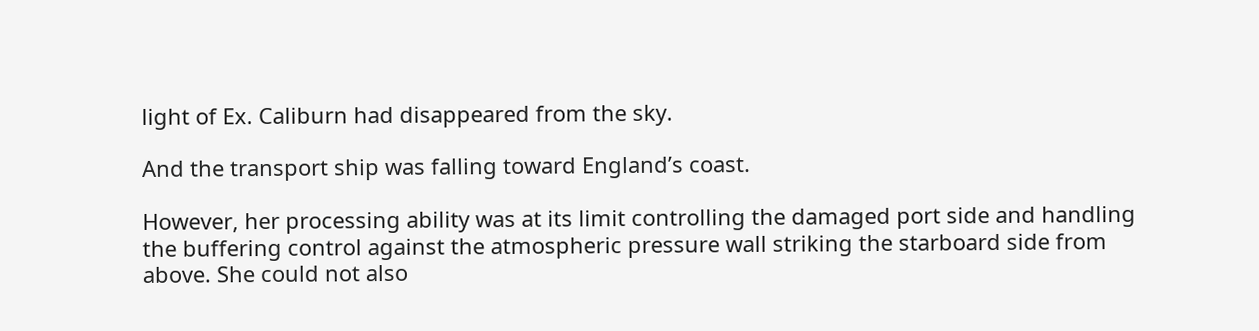light of Ex. Caliburn had disappeared from the sky.

And the transport ship was falling toward England’s coast.

However, her processing ability was at its limit controlling the damaged port side and handling the buffering control against the atmospheric pressure wall striking the starboard side from above. She could not also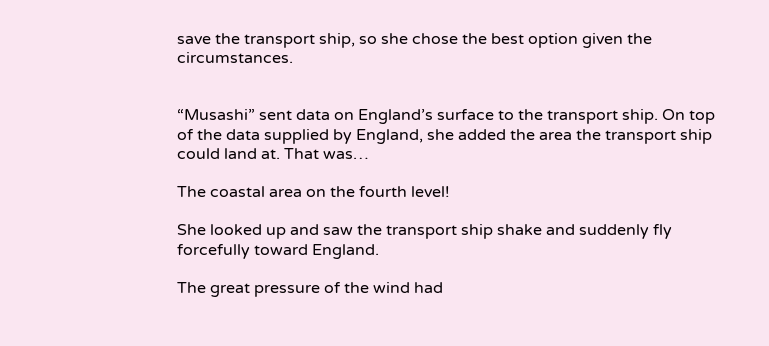save the transport ship, so she chose the best option given the circumstances.


“Musashi” sent data on England’s surface to the transport ship. On top of the data supplied by England, she added the area the transport ship could land at. That was…

The coastal area on the fourth level!

She looked up and saw the transport ship shake and suddenly fly forcefully toward England.

The great pressure of the wind had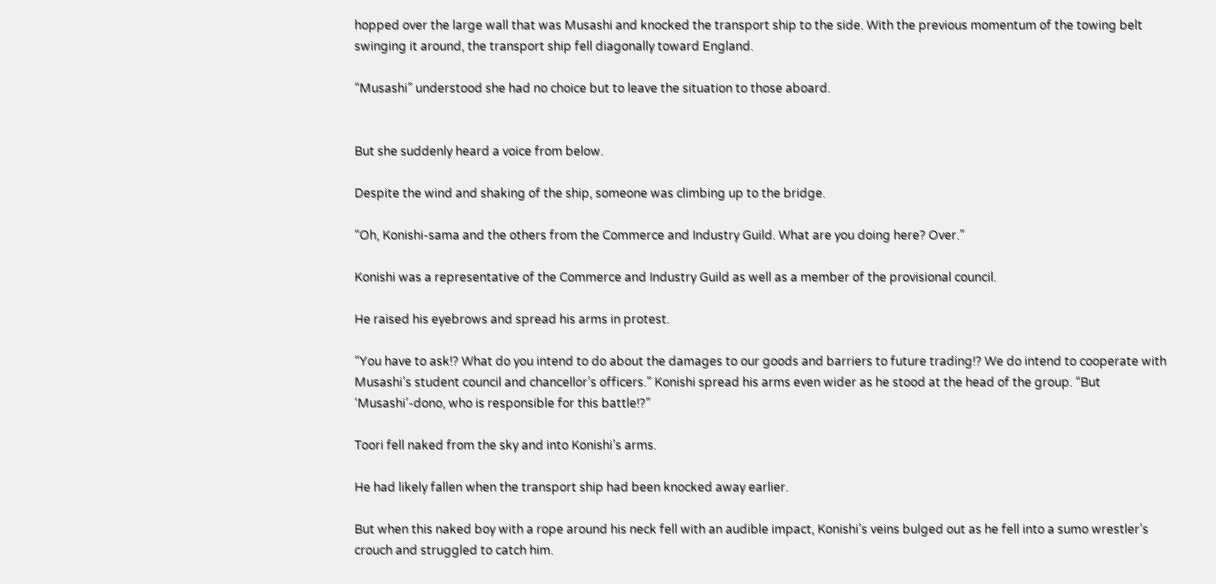hopped over the large wall that was Musashi and knocked the transport ship to the side. With the previous momentum of the towing belt swinging it around, the transport ship fell diagonally toward England.

“Musashi” understood she had no choice but to leave the situation to those aboard.


But she suddenly heard a voice from below.

Despite the wind and shaking of the ship, someone was climbing up to the bridge.

“Oh, Konishi-sama and the others from the Commerce and Industry Guild. What are you doing here? Over.”

Konishi was a representative of the Commerce and Industry Guild as well as a member of the provisional council.

He raised his eyebrows and spread his arms in protest.

“You have to ask!? What do you intend to do about the damages to our goods and barriers to future trading!? We do intend to cooperate with Musashi’s student council and chancellor’s officers.” Konishi spread his arms even wider as he stood at the head of the group. “But ‘Musashi’-dono, who is responsible for this battle!?”

Toori fell naked from the sky and into Konishi’s arms.

He had likely fallen when the transport ship had been knocked away earlier.

But when this naked boy with a rope around his neck fell with an audible impact, Konishi’s veins bulged out as he fell into a sumo wrestler’s crouch and struggled to catch him.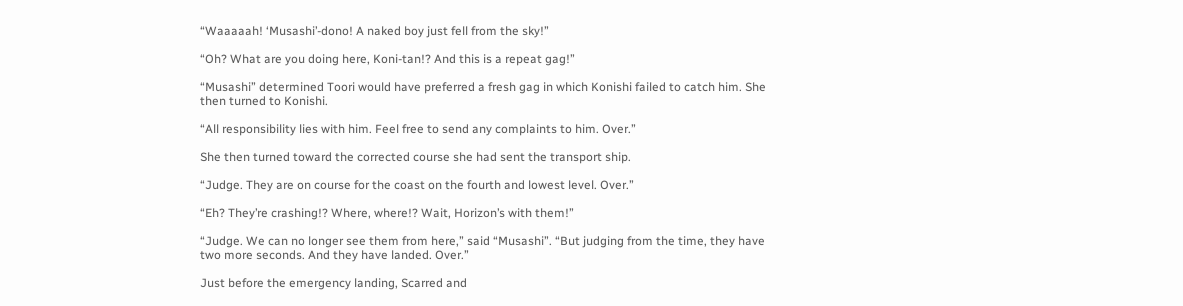“Waaaaah! ‘Musashi’-dono! A naked boy just fell from the sky!”

“Oh? What are you doing here, Koni-tan!? And this is a repeat gag!”

“Musashi” determined Toori would have preferred a fresh gag in which Konishi failed to catch him. She then turned to Konishi.

“All responsibility lies with him. Feel free to send any complaints to him. Over.”

She then turned toward the corrected course she had sent the transport ship.

“Judge. They are on course for the coast on the fourth and lowest level. Over.”

“Eh? They’re crashing!? Where, where!? Wait, Horizon’s with them!”

“Judge. We can no longer see them from here,” said “Musashi”. “But judging from the time, they have two more seconds. And they have landed. Over.”

Just before the emergency landing, Scarred and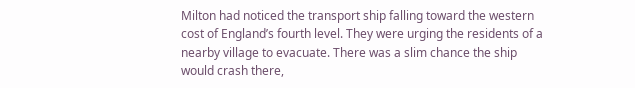Milton had noticed the transport ship falling toward the western cost of England’s fourth level. They were urging the residents of a nearby village to evacuate. There was a slim chance the ship would crash there,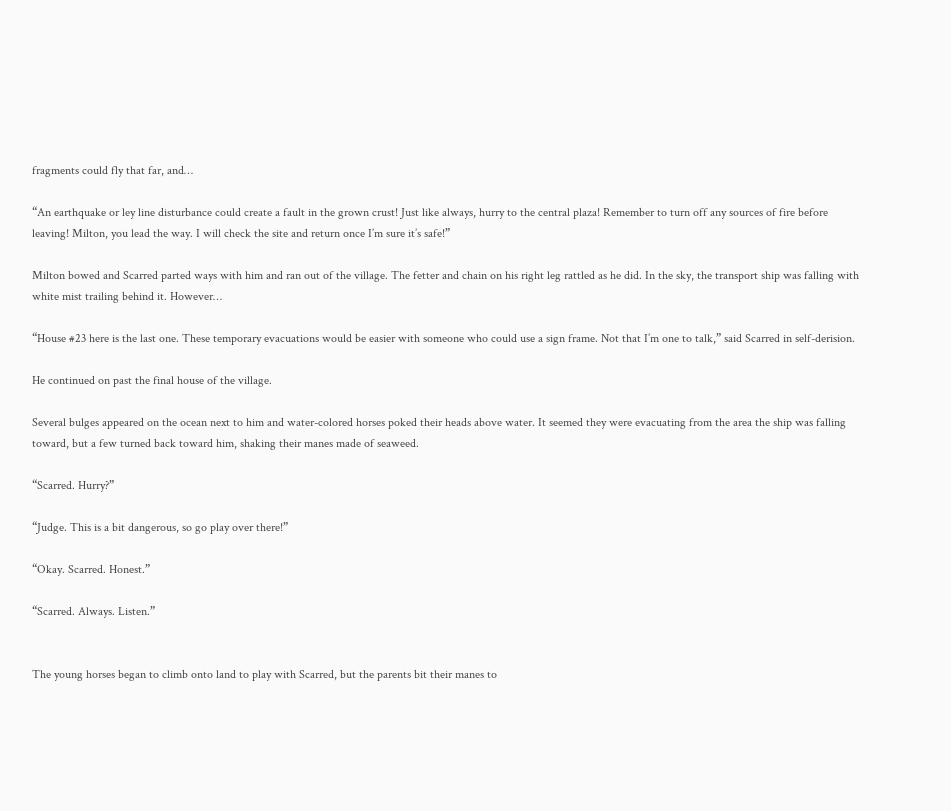fragments could fly that far, and…

“An earthquake or ley line disturbance could create a fault in the grown crust! Just like always, hurry to the central plaza! Remember to turn off any sources of fire before leaving! Milton, you lead the way. I will check the site and return once I’m sure it’s safe!”

Milton bowed and Scarred parted ways with him and ran out of the village. The fetter and chain on his right leg rattled as he did. In the sky, the transport ship was falling with white mist trailing behind it. However…

“House #23 here is the last one. These temporary evacuations would be easier with someone who could use a sign frame. Not that I’m one to talk,” said Scarred in self-derision.

He continued on past the final house of the village.

Several bulges appeared on the ocean next to him and water-colored horses poked their heads above water. It seemed they were evacuating from the area the ship was falling toward, but a few turned back toward him, shaking their manes made of seaweed.

“Scarred. Hurry?”

“Judge. This is a bit dangerous, so go play over there!”

“Okay. Scarred. Honest.”

“Scarred. Always. Listen.”


The young horses began to climb onto land to play with Scarred, but the parents bit their manes to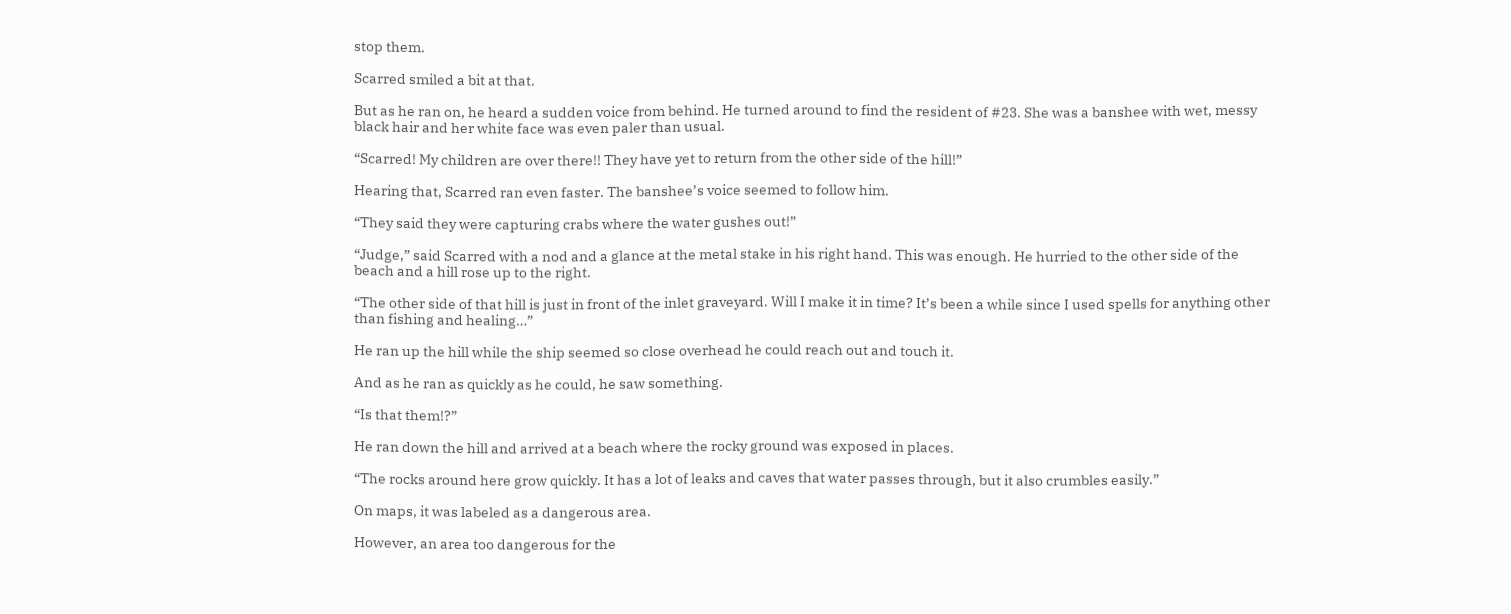stop them.

Scarred smiled a bit at that.

But as he ran on, he heard a sudden voice from behind. He turned around to find the resident of #23. She was a banshee with wet, messy black hair and her white face was even paler than usual.

“Scarred! My children are over there!! They have yet to return from the other side of the hill!”

Hearing that, Scarred ran even faster. The banshee’s voice seemed to follow him.

“They said they were capturing crabs where the water gushes out!”

“Judge,” said Scarred with a nod and a glance at the metal stake in his right hand. This was enough. He hurried to the other side of the beach and a hill rose up to the right.

“The other side of that hill is just in front of the inlet graveyard. Will I make it in time? It’s been a while since I used spells for anything other than fishing and healing…”

He ran up the hill while the ship seemed so close overhead he could reach out and touch it.

And as he ran as quickly as he could, he saw something.

“Is that them!?”

He ran down the hill and arrived at a beach where the rocky ground was exposed in places.

“The rocks around here grow quickly. It has a lot of leaks and caves that water passes through, but it also crumbles easily.”

On maps, it was labeled as a dangerous area.

However, an area too dangerous for the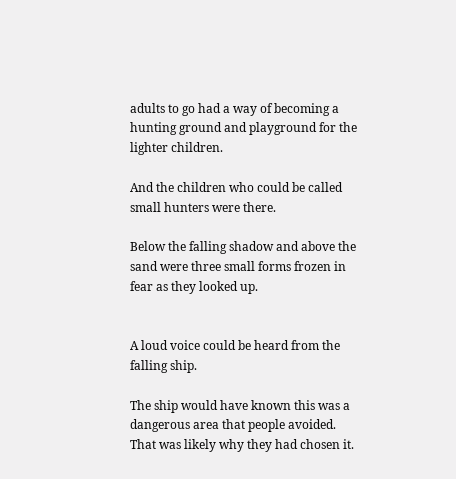adults to go had a way of becoming a hunting ground and playground for the lighter children.

And the children who could be called small hunters were there.

Below the falling shadow and above the sand were three small forms frozen in fear as they looked up.


A loud voice could be heard from the falling ship.

The ship would have known this was a dangerous area that people avoided. That was likely why they had chosen it.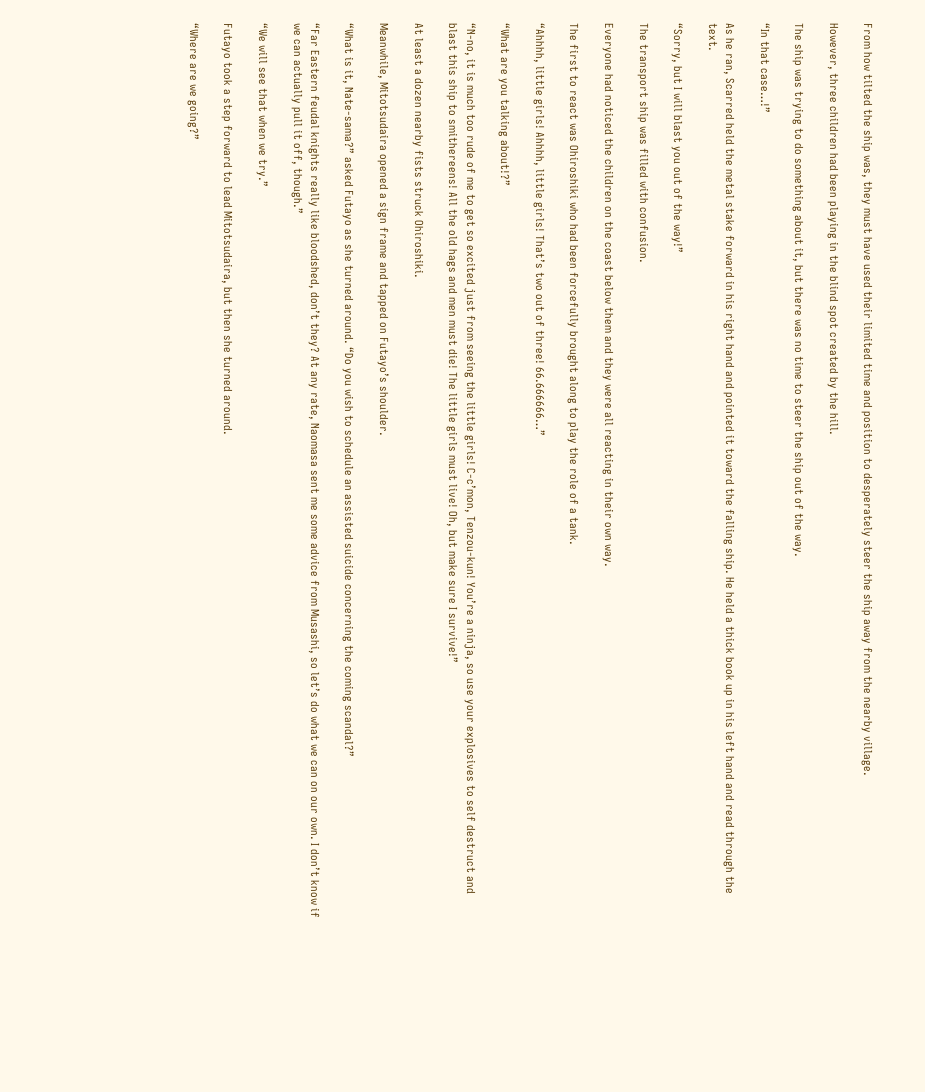From how tilted the ship was, they must have used their limited time and position to desperately steer the ship away from the nearby village.

However, three children had been playing in the blind spot created by the hill.

The ship was trying to do something about it, but there was no time to steer the ship out of the way.

“In that case…!”

As he ran, Scarred held the metal stake forward in his right hand and pointed it toward the falling ship. He held a thick book up in his left hand and read through the text.

“Sorry, but I will blast you out of the way!”

The transport ship was filled with confusion.

Everyone had noticed the children on the coast below them and they were all reacting in their own way.

The first to react was Ohiroshiki who had been forcefully brought along to play the role of a tank.

“Ahhhh, little girls! Ahhhh, little girls! That’s two out of three! 66.666666…”

“What are you talking about!?”

“N-no, it is much too rude of me to get so excited just from seeing the little girls! C-c’mon, Tenzou-kun! You’re a ninja, so use your explosives to self destruct and blast this ship to smithereens! All the old hags and men must die! The little girls must live! Oh, but make sure I survive!”

At least a dozen nearby fists struck Ohiroshiki.

Meanwhile, Mitotsudaira opened a sign frame and tapped on Futayo’s shoulder.

“What is it, Nate-sama?” asked Futayo as she turned around. “Do you wish to schedule an assisted suicide concerning the coming scandal?”

“Far Eastern feudal knights really like bloodshed, don’t they? At any rate, Naomasa sent me some advice from Musashi, so let’s do what we can on our own. I don’t know if we can actually pull it off, though.”

“We will see that when we try.”

Futayo took a step forward to lead Mitotsudaira, but then she turned around.

“Where are we going?”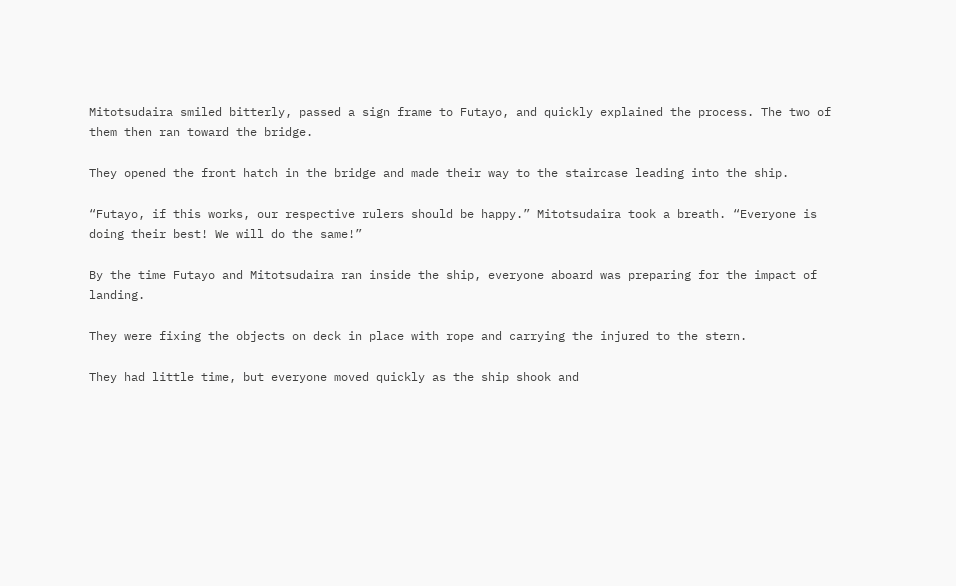Mitotsudaira smiled bitterly, passed a sign frame to Futayo, and quickly explained the process. The two of them then ran toward the bridge.

They opened the front hatch in the bridge and made their way to the staircase leading into the ship.

“Futayo, if this works, our respective rulers should be happy.” Mitotsudaira took a breath. “Everyone is doing their best! We will do the same!”

By the time Futayo and Mitotsudaira ran inside the ship, everyone aboard was preparing for the impact of landing.

They were fixing the objects on deck in place with rope and carrying the injured to the stern.

They had little time, but everyone moved quickly as the ship shook and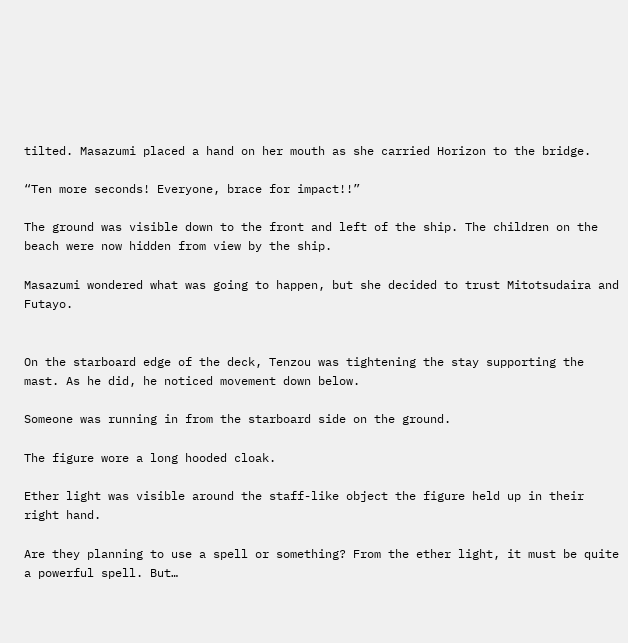tilted. Masazumi placed a hand on her mouth as she carried Horizon to the bridge.

“Ten more seconds! Everyone, brace for impact!!”

The ground was visible down to the front and left of the ship. The children on the beach were now hidden from view by the ship.

Masazumi wondered what was going to happen, but she decided to trust Mitotsudaira and Futayo.


On the starboard edge of the deck, Tenzou was tightening the stay supporting the mast. As he did, he noticed movement down below.

Someone was running in from the starboard side on the ground.

The figure wore a long hooded cloak.

Ether light was visible around the staff-like object the figure held up in their right hand.

Are they planning to use a spell or something? From the ether light, it must be quite a powerful spell. But…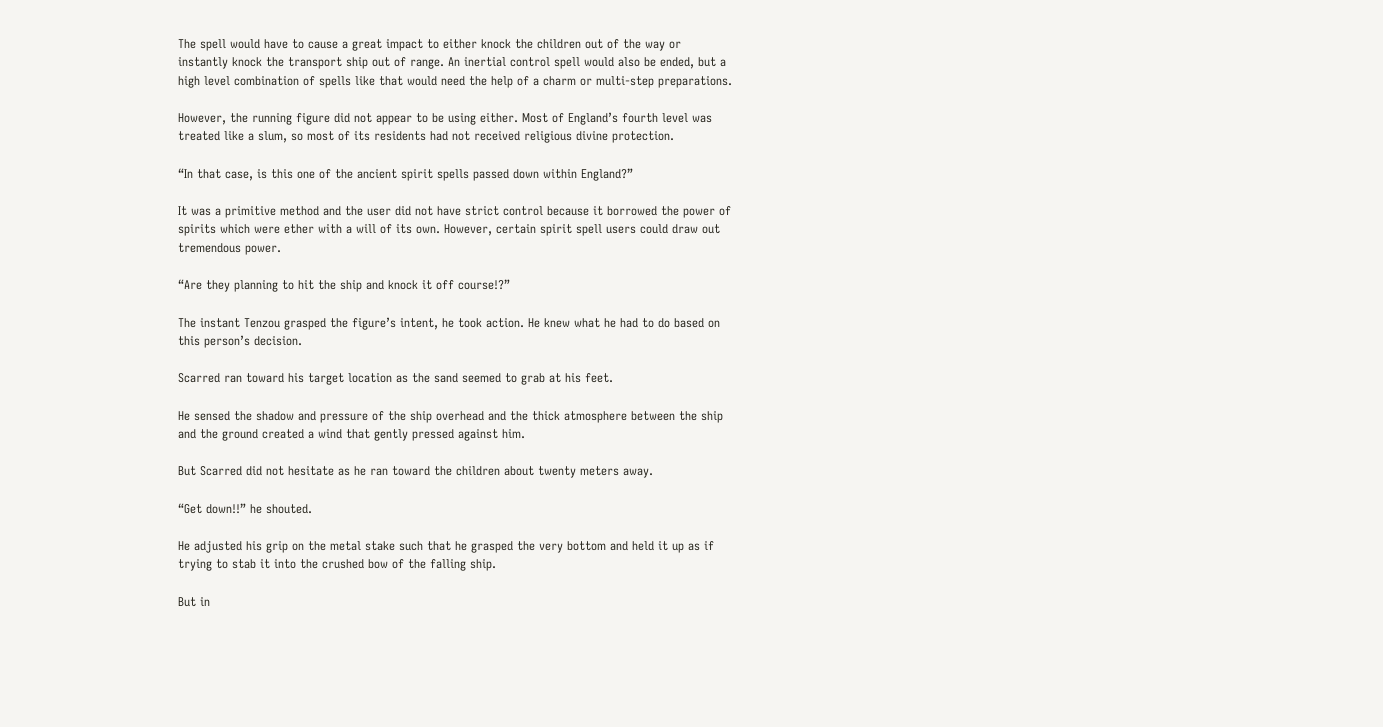The spell would have to cause a great impact to either knock the children out of the way or instantly knock the transport ship out of range. An inertial control spell would also be ended, but a high level combination of spells like that would need the help of a charm or multi-step preparations.

However, the running figure did not appear to be using either. Most of England’s fourth level was treated like a slum, so most of its residents had not received religious divine protection.

“In that case, is this one of the ancient spirit spells passed down within England?”

It was a primitive method and the user did not have strict control because it borrowed the power of spirits which were ether with a will of its own. However, certain spirit spell users could draw out tremendous power.

“Are they planning to hit the ship and knock it off course!?”

The instant Tenzou grasped the figure’s intent, he took action. He knew what he had to do based on this person’s decision.

Scarred ran toward his target location as the sand seemed to grab at his feet.

He sensed the shadow and pressure of the ship overhead and the thick atmosphere between the ship and the ground created a wind that gently pressed against him.

But Scarred did not hesitate as he ran toward the children about twenty meters away.

“Get down!!” he shouted.

He adjusted his grip on the metal stake such that he grasped the very bottom and held it up as if trying to stab it into the crushed bow of the falling ship.

But in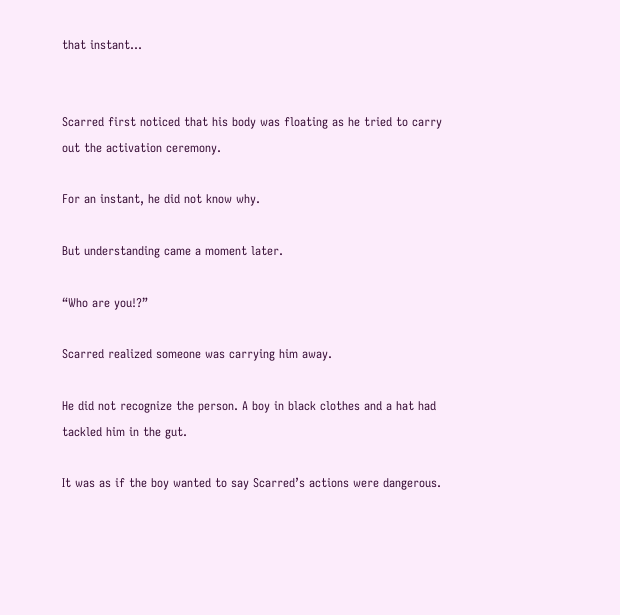that instant…


Scarred first noticed that his body was floating as he tried to carry out the activation ceremony.

For an instant, he did not know why.

But understanding came a moment later.

“Who are you!?”

Scarred realized someone was carrying him away.

He did not recognize the person. A boy in black clothes and a hat had tackled him in the gut.

It was as if the boy wanted to say Scarred’s actions were dangerous.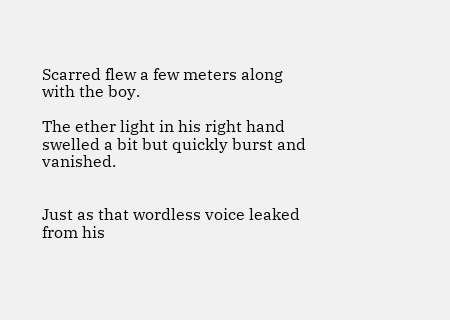Scarred flew a few meters along with the boy.

The ether light in his right hand swelled a bit but quickly burst and vanished.


Just as that wordless voice leaked from his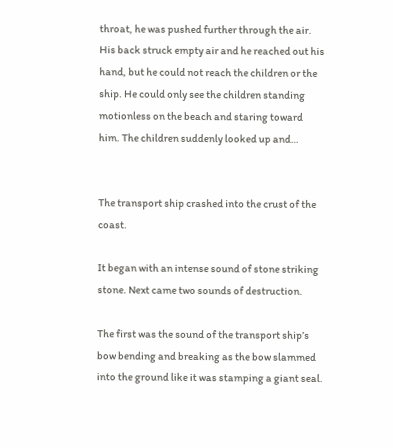throat, he was pushed further through the air. His back struck empty air and he reached out his hand, but he could not reach the children or the ship. He could only see the children standing motionless on the beach and staring toward him. The children suddenly looked up and…


The transport ship crashed into the crust of the coast.

It began with an intense sound of stone striking stone. Next came two sounds of destruction.

The first was the sound of the transport ship’s bow bending and breaking as the bow slammed into the ground like it was stamping a giant seal.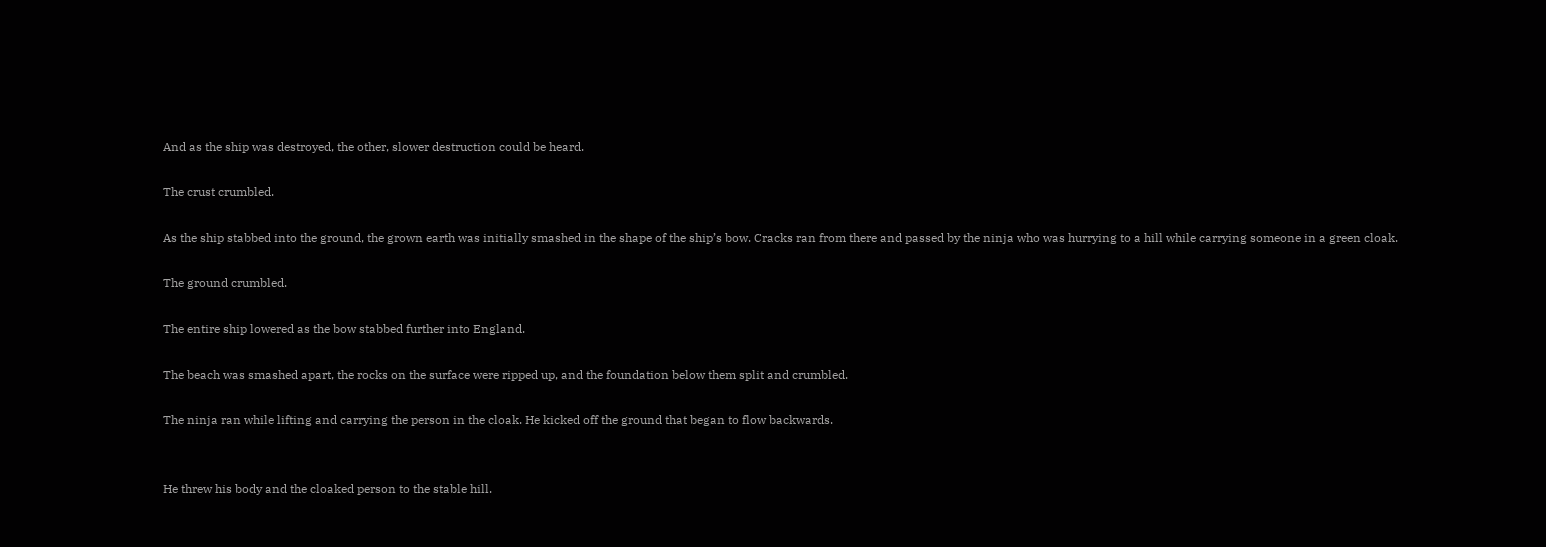And as the ship was destroyed, the other, slower destruction could be heard.

The crust crumbled.

As the ship stabbed into the ground, the grown earth was initially smashed in the shape of the ship’s bow. Cracks ran from there and passed by the ninja who was hurrying to a hill while carrying someone in a green cloak.

The ground crumbled.

The entire ship lowered as the bow stabbed further into England.

The beach was smashed apart, the rocks on the surface were ripped up, and the foundation below them split and crumbled.

The ninja ran while lifting and carrying the person in the cloak. He kicked off the ground that began to flow backwards.


He threw his body and the cloaked person to the stable hill.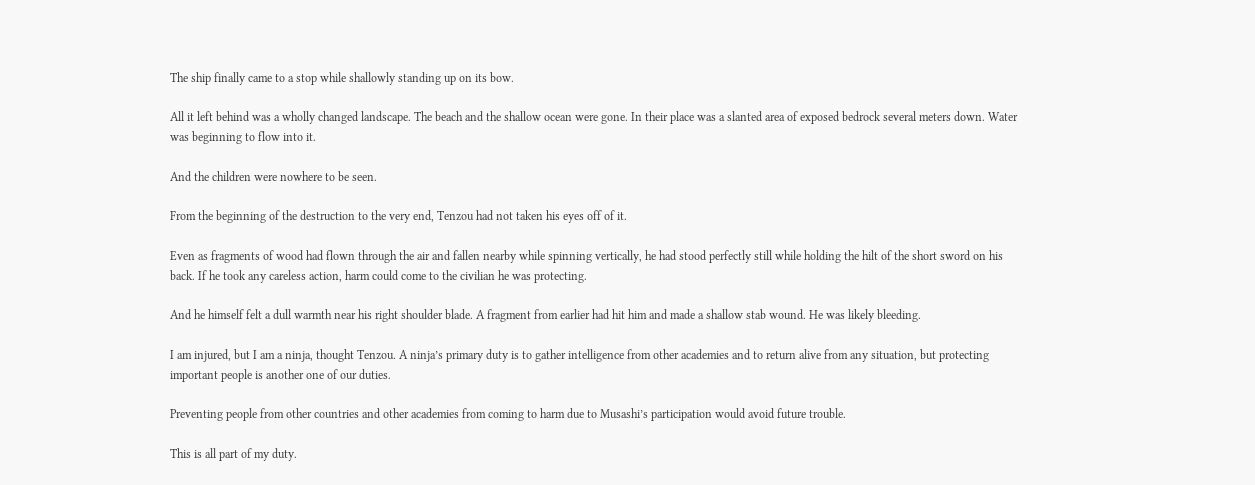The ship finally came to a stop while shallowly standing up on its bow.

All it left behind was a wholly changed landscape. The beach and the shallow ocean were gone. In their place was a slanted area of exposed bedrock several meters down. Water was beginning to flow into it.

And the children were nowhere to be seen.

From the beginning of the destruction to the very end, Tenzou had not taken his eyes off of it.

Even as fragments of wood had flown through the air and fallen nearby while spinning vertically, he had stood perfectly still while holding the hilt of the short sword on his back. If he took any careless action, harm could come to the civilian he was protecting.

And he himself felt a dull warmth near his right shoulder blade. A fragment from earlier had hit him and made a shallow stab wound. He was likely bleeding.

I am injured, but I am a ninja, thought Tenzou. A ninja’s primary duty is to gather intelligence from other academies and to return alive from any situation, but protecting important people is another one of our duties.

Preventing people from other countries and other academies from coming to harm due to Musashi’s participation would avoid future trouble.

This is all part of my duty.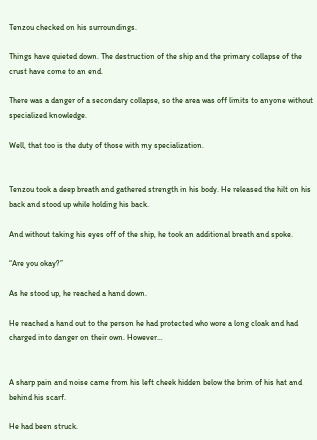Tenzou checked on his surroundings.

Things have quieted down. The destruction of the ship and the primary collapse of the crust have come to an end.

There was a danger of a secondary collapse, so the area was off limits to anyone without specialized knowledge.

Well, that too is the duty of those with my specialization.


Tenzou took a deep breath and gathered strength in his body. He released the hilt on his back and stood up while holding his back.

And without taking his eyes off of the ship, he took an additional breath and spoke.

“Are you okay?”

As he stood up, he reached a hand down.

He reached a hand out to the person he had protected who wore a long cloak and had charged into danger on their own. However…


A sharp pain and noise came from his left cheek hidden below the brim of his hat and behind his scarf.

He had been struck.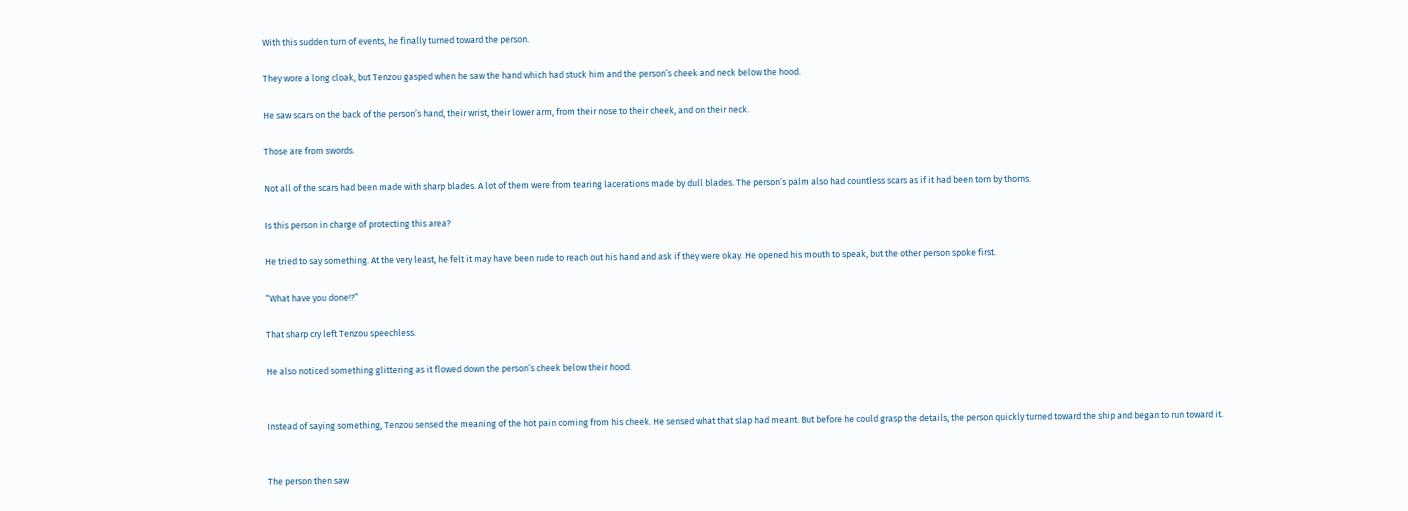With this sudden turn of events, he finally turned toward the person.

They wore a long cloak, but Tenzou gasped when he saw the hand which had stuck him and the person’s cheek and neck below the hood.

He saw scars on the back of the person’s hand, their wrist, their lower arm, from their nose to their cheek, and on their neck.

Those are from swords.

Not all of the scars had been made with sharp blades. A lot of them were from tearing lacerations made by dull blades. The person’s palm also had countless scars as if it had been torn by thorns.

Is this person in charge of protecting this area?

He tried to say something. At the very least, he felt it may have been rude to reach out his hand and ask if they were okay. He opened his mouth to speak, but the other person spoke first.

“What have you done!?”

That sharp cry left Tenzou speechless.

He also noticed something glittering as it flowed down the person’s cheek below their hood.


Instead of saying something, Tenzou sensed the meaning of the hot pain coming from his cheek. He sensed what that slap had meant. But before he could grasp the details, the person quickly turned toward the ship and began to run toward it.


The person then saw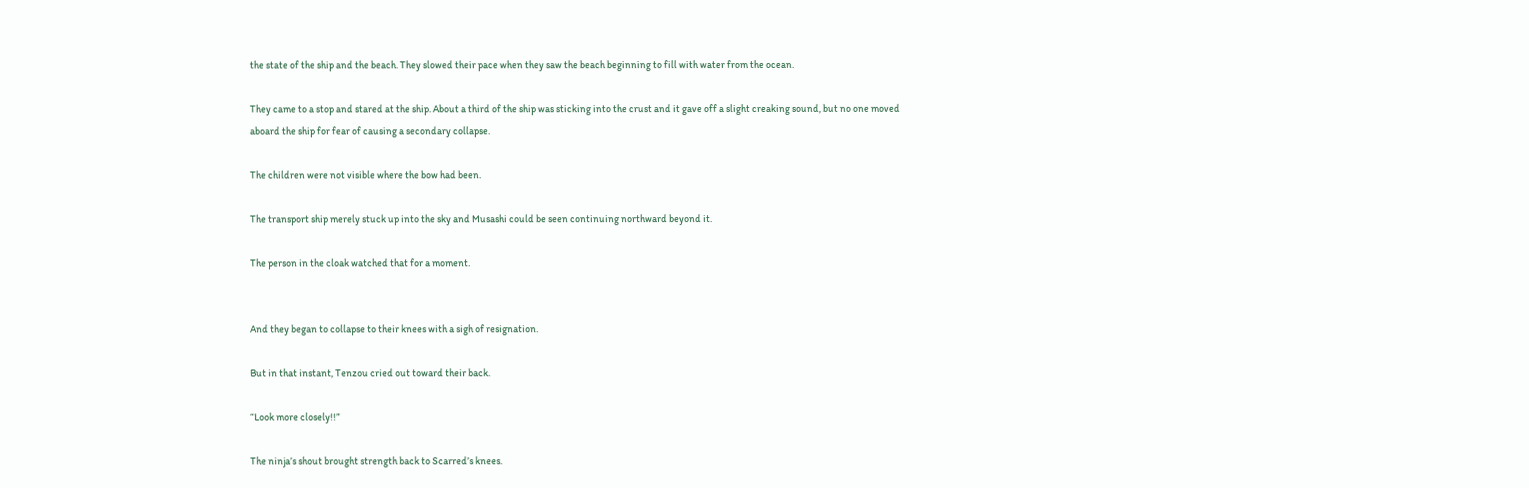the state of the ship and the beach. They slowed their pace when they saw the beach beginning to fill with water from the ocean.

They came to a stop and stared at the ship. About a third of the ship was sticking into the crust and it gave off a slight creaking sound, but no one moved aboard the ship for fear of causing a secondary collapse.

The children were not visible where the bow had been.

The transport ship merely stuck up into the sky and Musashi could be seen continuing northward beyond it.

The person in the cloak watched that for a moment.


And they began to collapse to their knees with a sigh of resignation.

But in that instant, Tenzou cried out toward their back.

“Look more closely!!”

The ninja’s shout brought strength back to Scarred’s knees.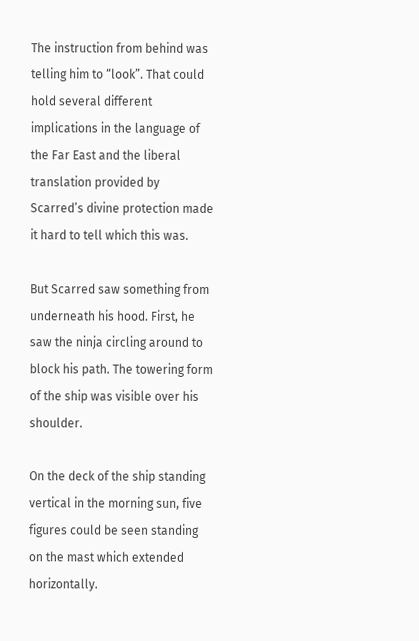The instruction from behind was telling him to “look”. That could hold several different implications in the language of the Far East and the liberal translation provided by Scarred’s divine protection made it hard to tell which this was.

But Scarred saw something from underneath his hood. First, he saw the ninja circling around to block his path. The towering form of the ship was visible over his shoulder.

On the deck of the ship standing vertical in the morning sun, five figures could be seen standing on the mast which extended horizontally.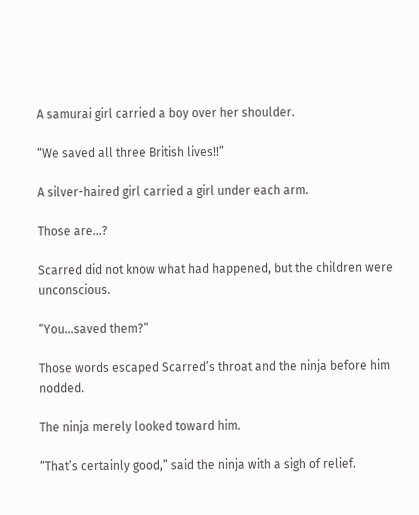A samurai girl carried a boy over her shoulder.

“We saved all three British lives!!”

A silver-haired girl carried a girl under each arm.

Those are…?

Scarred did not know what had happened, but the children were unconscious.

“You…saved them?”

Those words escaped Scarred’s throat and the ninja before him nodded.

The ninja merely looked toward him.

“That’s certainly good,” said the ninja with a sigh of relief.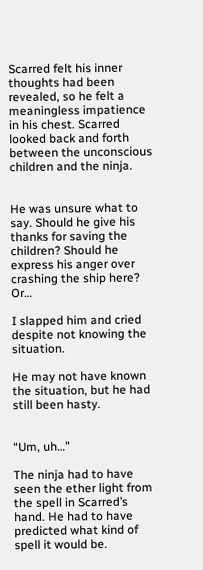Scarred felt his inner thoughts had been revealed, so he felt a meaningless impatience in his chest. Scarred looked back and forth between the unconscious children and the ninja.


He was unsure what to say. Should he give his thanks for saving the children? Should he express his anger over crashing the ship here? Or…

I slapped him and cried despite not knowing the situation.

He may not have known the situation, but he had still been hasty.


“Um, uh…”

The ninja had to have seen the ether light from the spell in Scarred’s hand. He had to have predicted what kind of spell it would be.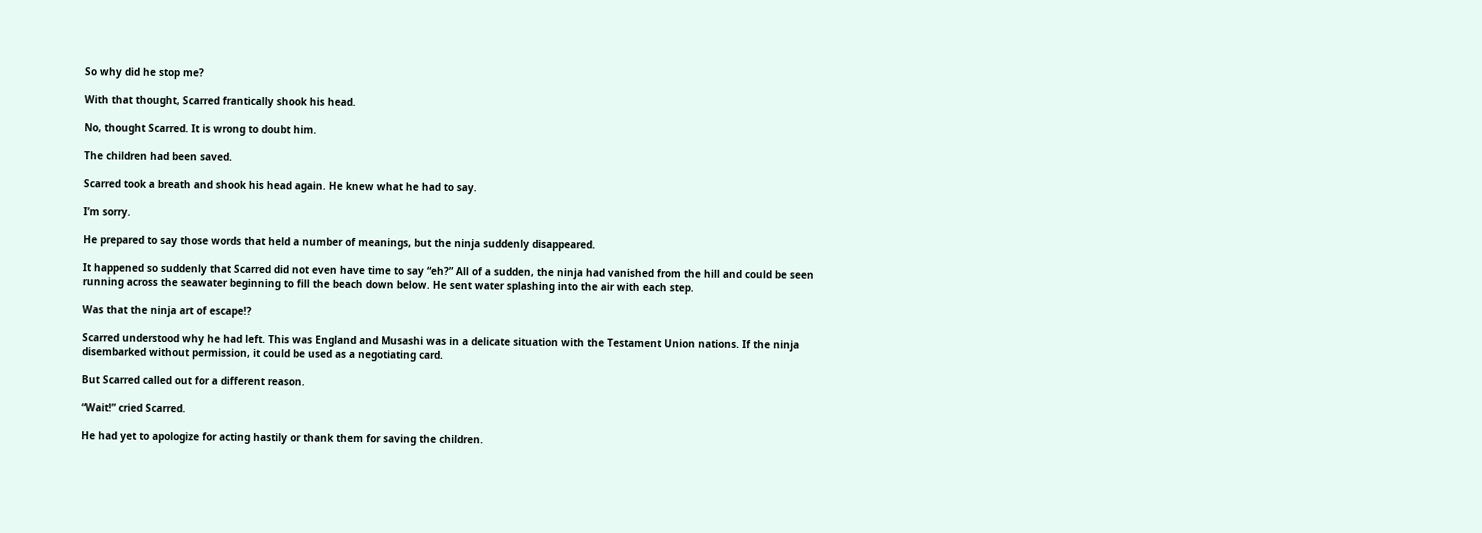So why did he stop me?

With that thought, Scarred frantically shook his head.

No, thought Scarred. It is wrong to doubt him.

The children had been saved.

Scarred took a breath and shook his head again. He knew what he had to say.

I’m sorry.

He prepared to say those words that held a number of meanings, but the ninja suddenly disappeared.

It happened so suddenly that Scarred did not even have time to say “eh?” All of a sudden, the ninja had vanished from the hill and could be seen running across the seawater beginning to fill the beach down below. He sent water splashing into the air with each step.

Was that the ninja art of escape!?

Scarred understood why he had left. This was England and Musashi was in a delicate situation with the Testament Union nations. If the ninja disembarked without permission, it could be used as a negotiating card.

But Scarred called out for a different reason.

“Wait!” cried Scarred.

He had yet to apologize for acting hastily or thank them for saving the children.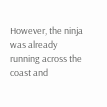However, the ninja was already running across the coast and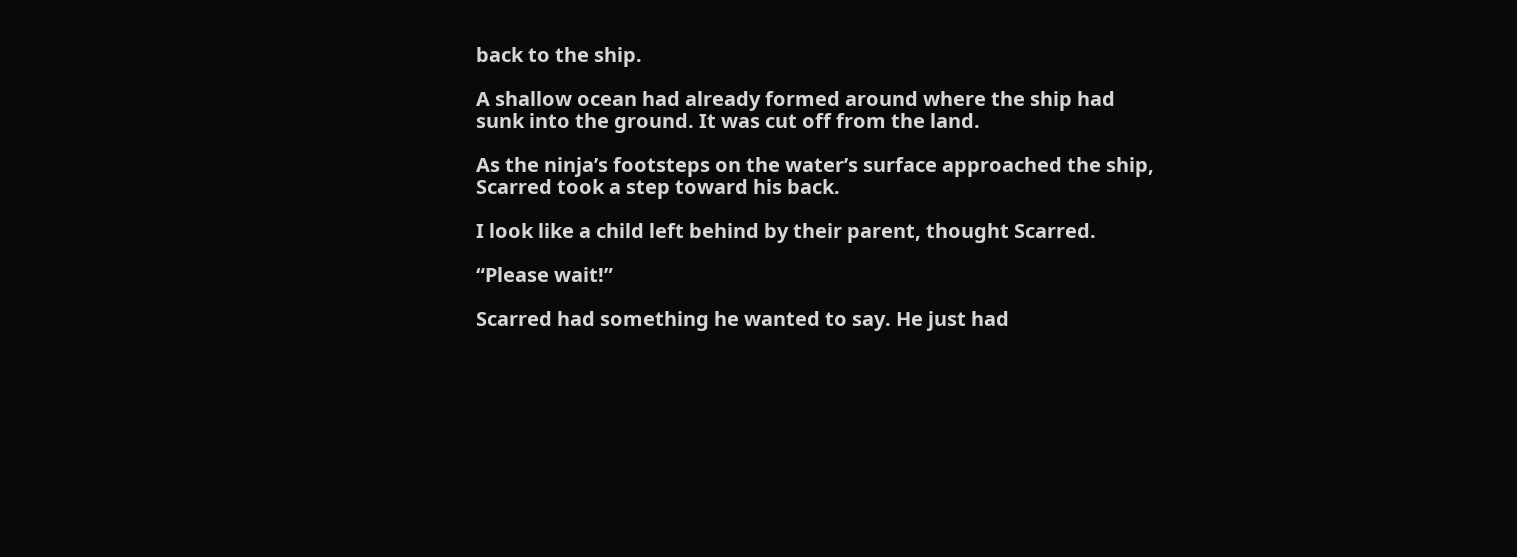back to the ship.

A shallow ocean had already formed around where the ship had sunk into the ground. It was cut off from the land.

As the ninja’s footsteps on the water’s surface approached the ship, Scarred took a step toward his back.

I look like a child left behind by their parent, thought Scarred.

“Please wait!”

Scarred had something he wanted to say. He just had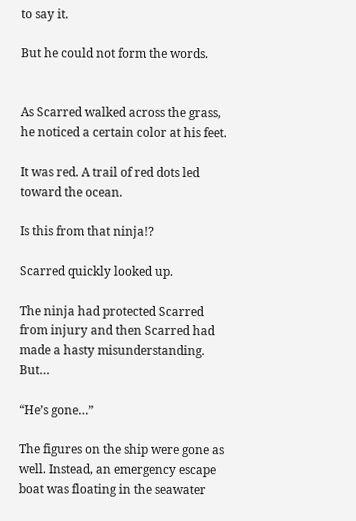to say it.

But he could not form the words.


As Scarred walked across the grass, he noticed a certain color at his feet.

It was red. A trail of red dots led toward the ocean.

Is this from that ninja!?

Scarred quickly looked up.

The ninja had protected Scarred from injury and then Scarred had made a hasty misunderstanding. But…

“He’s gone…”

The figures on the ship were gone as well. Instead, an emergency escape boat was floating in the seawater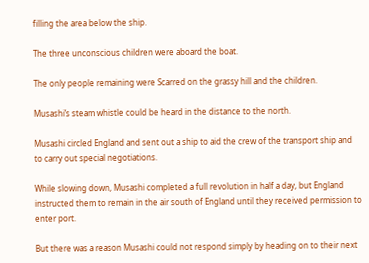filling the area below the ship.

The three unconscious children were aboard the boat.

The only people remaining were Scarred on the grassy hill and the children.

Musashi’s steam whistle could be heard in the distance to the north.

Musashi circled England and sent out a ship to aid the crew of the transport ship and to carry out special negotiations.

While slowing down, Musashi completed a full revolution in half a day, but England instructed them to remain in the air south of England until they received permission to enter port.

But there was a reason Musashi could not respond simply by heading on to their next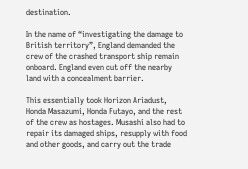destination.

In the name of “investigating the damage to British territory”, England demanded the crew of the crashed transport ship remain onboard. England even cut off the nearby land with a concealment barrier.

This essentially took Horizon Ariadust, Honda Masazumi, Honda Futayo, and the rest of the crew as hostages. Musashi also had to repair its damaged ships, resupply with food and other goods, and carry out the trade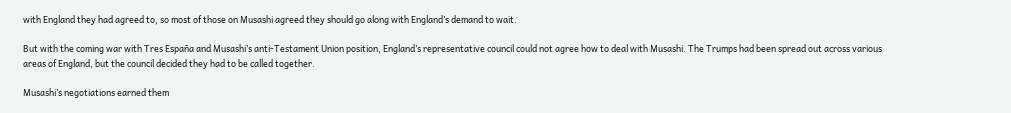with England they had agreed to, so most of those on Musashi agreed they should go along with England’s demand to wait.

But with the coming war with Tres España and Musashi’s anti-Testament Union position, England’s representative council could not agree how to deal with Musashi. The Trumps had been spread out across various areas of England, but the council decided they had to be called together.

Musashi’s negotiations earned them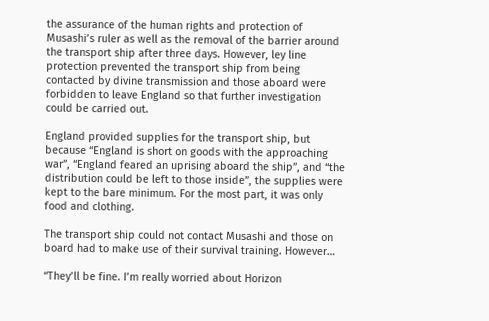the assurance of the human rights and protection of Musashi’s ruler as well as the removal of the barrier around the transport ship after three days. However, ley line protection prevented the transport ship from being contacted by divine transmission and those aboard were forbidden to leave England so that further investigation could be carried out.

England provided supplies for the transport ship, but because “England is short on goods with the approaching war”, “England feared an uprising aboard the ship”, and “the distribution could be left to those inside”, the supplies were kept to the bare minimum. For the most part, it was only food and clothing.

The transport ship could not contact Musashi and those on board had to make use of their survival training. However…

“They’ll be fine. I’m really worried about Horizon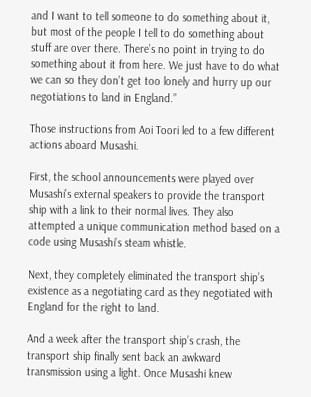and I want to tell someone to do something about it, but most of the people I tell to do something about stuff are over there. There’s no point in trying to do something about it from here. We just have to do what we can so they don’t get too lonely and hurry up our negotiations to land in England.”

Those instructions from Aoi Toori led to a few different actions aboard Musashi.

First, the school announcements were played over Musashi’s external speakers to provide the transport ship with a link to their normal lives. They also attempted a unique communication method based on a code using Musashi’s steam whistle.

Next, they completely eliminated the transport ship’s existence as a negotiating card as they negotiated with England for the right to land.

And a week after the transport ship’s crash, the transport ship finally sent back an awkward transmission using a light. Once Musashi knew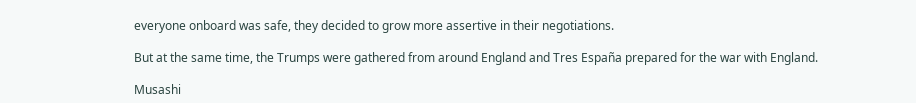everyone onboard was safe, they decided to grow more assertive in their negotiations.

But at the same time, the Trumps were gathered from around England and Tres España prepared for the war with England.

Musashi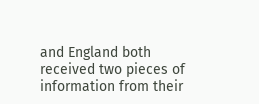and England both received two pieces of information from their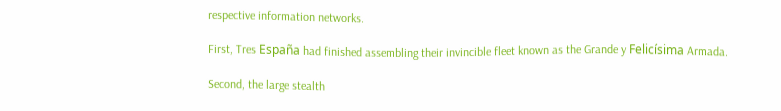respective information networks.

First, Tres España had finished assembling their invincible fleet known as the Grande y Felicísima Armada.

Second, the large stealth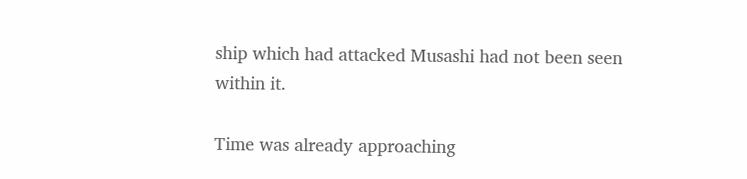ship which had attacked Musashi had not been seen within it.

Time was already approaching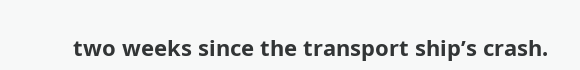two weeks since the transport ship’s crash.